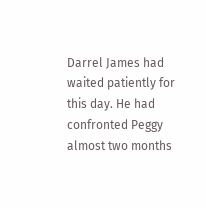Darrel James had waited patiently for this day. He had confronted Peggy almost two months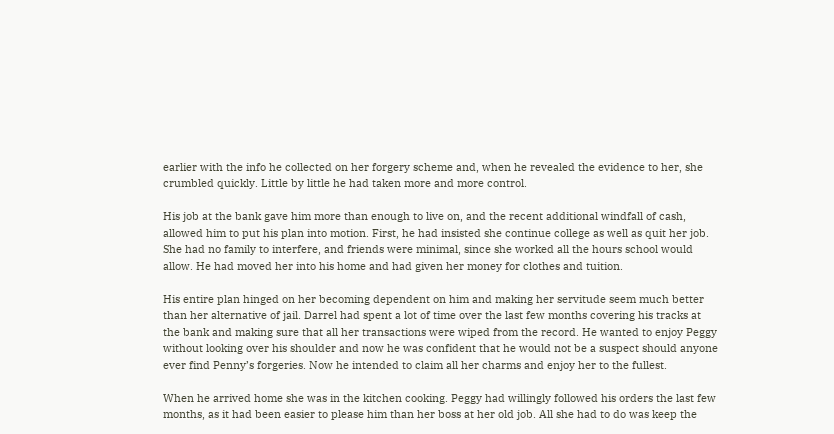earlier with the info he collected on her forgery scheme and, when he revealed the evidence to her, she crumbled quickly. Little by little he had taken more and more control.

His job at the bank gave him more than enough to live on, and the recent additional windfall of cash, allowed him to put his plan into motion. First, he had insisted she continue college as well as quit her job. She had no family to interfere, and friends were minimal, since she worked all the hours school would allow. He had moved her into his home and had given her money for clothes and tuition.

His entire plan hinged on her becoming dependent on him and making her servitude seem much better than her alternative of jail. Darrel had spent a lot of time over the last few months covering his tracks at the bank and making sure that all her transactions were wiped from the record. He wanted to enjoy Peggy without looking over his shoulder and now he was confident that he would not be a suspect should anyone ever find Penny’s forgeries. Now he intended to claim all her charms and enjoy her to the fullest.

When he arrived home she was in the kitchen cooking. Peggy had willingly followed his orders the last few months, as it had been easier to please him than her boss at her old job. All she had to do was keep the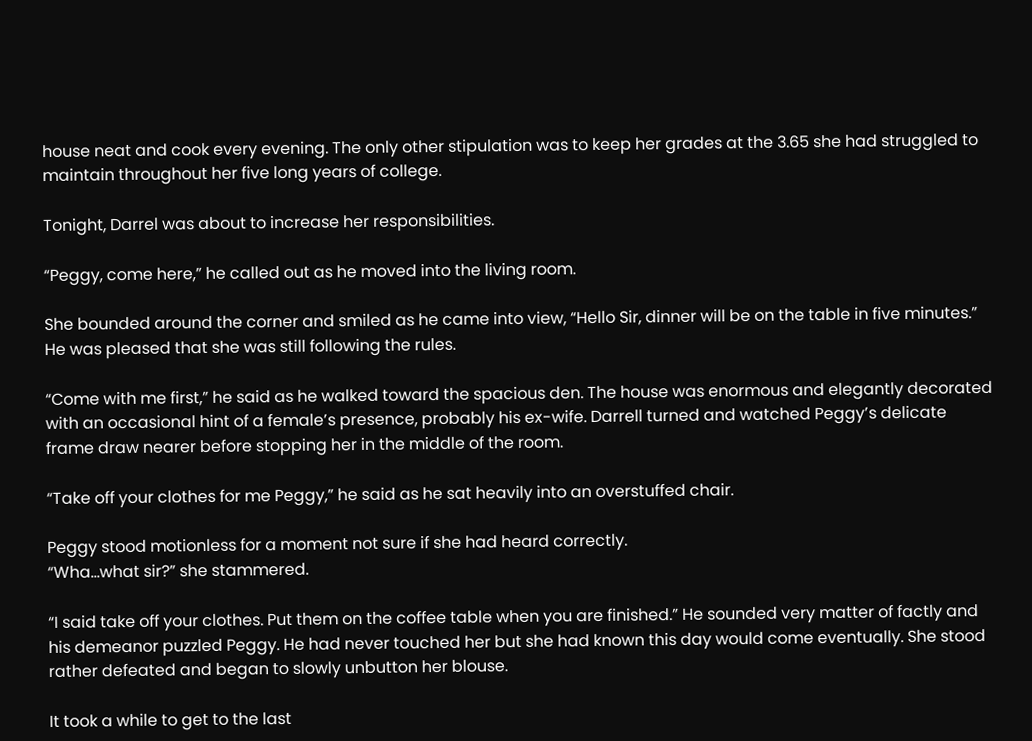house neat and cook every evening. The only other stipulation was to keep her grades at the 3.65 she had struggled to maintain throughout her five long years of college.

Tonight, Darrel was about to increase her responsibilities.

“Peggy, come here,” he called out as he moved into the living room.

She bounded around the corner and smiled as he came into view, “Hello Sir, dinner will be on the table in five minutes.” He was pleased that she was still following the rules.

“Come with me first,” he said as he walked toward the spacious den. The house was enormous and elegantly decorated with an occasional hint of a female’s presence, probably his ex-wife. Darrell turned and watched Peggy’s delicate frame draw nearer before stopping her in the middle of the room.

“Take off your clothes for me Peggy,” he said as he sat heavily into an overstuffed chair.

Peggy stood motionless for a moment not sure if she had heard correctly.
“Wha…what sir?” she stammered.

“I said take off your clothes. Put them on the coffee table when you are finished.” He sounded very matter of factly and his demeanor puzzled Peggy. He had never touched her but she had known this day would come eventually. She stood rather defeated and began to slowly unbutton her blouse.

It took a while to get to the last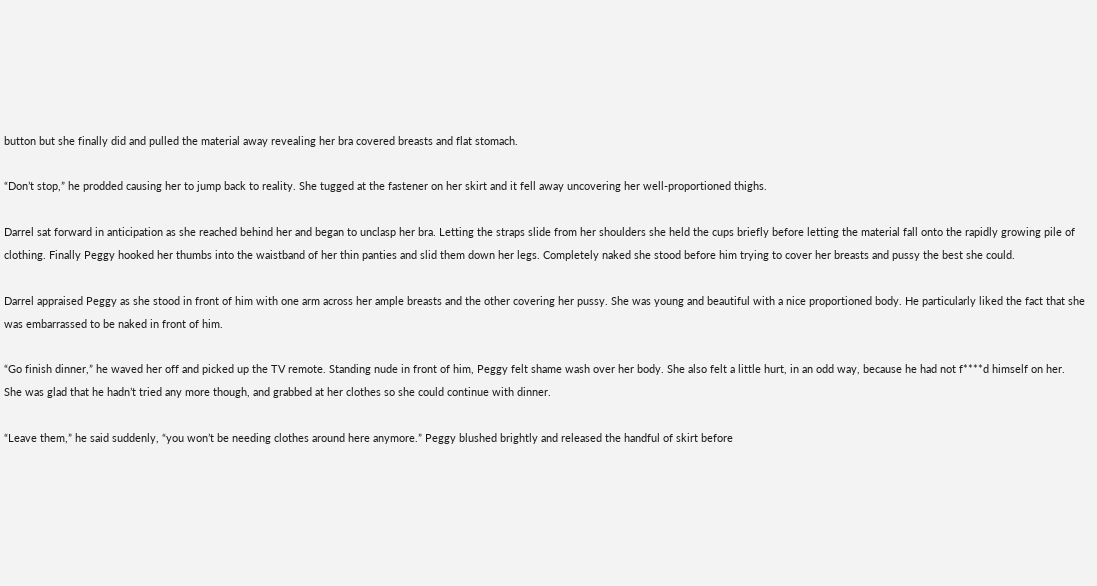button but she finally did and pulled the material away revealing her bra covered breasts and flat stomach.

“Don’t stop,” he prodded causing her to jump back to reality. She tugged at the fastener on her skirt and it fell away uncovering her well-proportioned thighs.

Darrel sat forward in anticipation as she reached behind her and began to unclasp her bra. Letting the straps slide from her shoulders she held the cups briefly before letting the material fall onto the rapidly growing pile of clothing. Finally Peggy hooked her thumbs into the waistband of her thin panties and slid them down her legs. Completely naked she stood before him trying to cover her breasts and pussy the best she could.

Darrel appraised Peggy as she stood in front of him with one arm across her ample breasts and the other covering her pussy. She was young and beautiful with a nice proportioned body. He particularly liked the fact that she was embarrassed to be naked in front of him.

“Go finish dinner,” he waved her off and picked up the TV remote. Standing nude in front of him, Peggy felt shame wash over her body. She also felt a little hurt, in an odd way, because he had not f****d himself on her. She was glad that he hadn’t tried any more though, and grabbed at her clothes so she could continue with dinner.

“Leave them,” he said suddenly, “you won’t be needing clothes around here anymore.” Peggy blushed brightly and released the handful of skirt before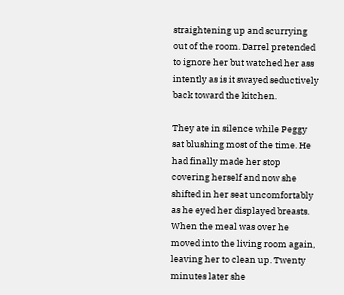straightening up and scurrying out of the room. Darrel pretended to ignore her but watched her ass intently as is it swayed seductively back toward the kitchen.

They ate in silence while Peggy sat blushing most of the time. He had finally made her stop covering herself and now she shifted in her seat uncomfortably as he eyed her displayed breasts. When the meal was over he moved into the living room again, leaving her to clean up. Twenty minutes later she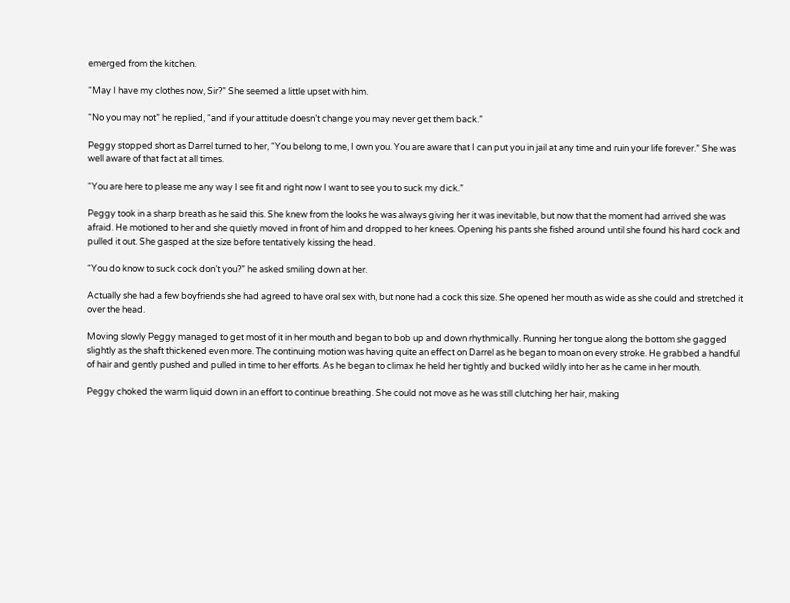emerged from the kitchen.

“May I have my clothes now, Sir?” She seemed a little upset with him.

“No you may not” he replied, “and if your attitude doesn’t change you may never get them back.”

Peggy stopped short as Darrel turned to her, “You belong to me, I own you. You are aware that I can put you in jail at any time and ruin your life forever.” She was well aware of that fact at all times.

“You are here to please me any way I see fit and right now I want to see you to suck my dick.”

Peggy took in a sharp breath as he said this. She knew from the looks he was always giving her it was inevitable, but now that the moment had arrived she was afraid. He motioned to her and she quietly moved in front of him and dropped to her knees. Opening his pants she fished around until she found his hard cock and pulled it out. She gasped at the size before tentatively kissing the head.

“You do know to suck cock don’t you?” he asked smiling down at her.

Actually she had a few boyfriends she had agreed to have oral sex with, but none had a cock this size. She opened her mouth as wide as she could and stretched it over the head.

Moving slowly Peggy managed to get most of it in her mouth and began to bob up and down rhythmically. Running her tongue along the bottom she gagged slightly as the shaft thickened even more. The continuing motion was having quite an effect on Darrel as he began to moan on every stroke. He grabbed a handful of hair and gently pushed and pulled in time to her efforts. As he began to climax he held her tightly and bucked wildly into her as he came in her mouth.

Peggy choked the warm liquid down in an effort to continue breathing. She could not move as he was still clutching her hair, making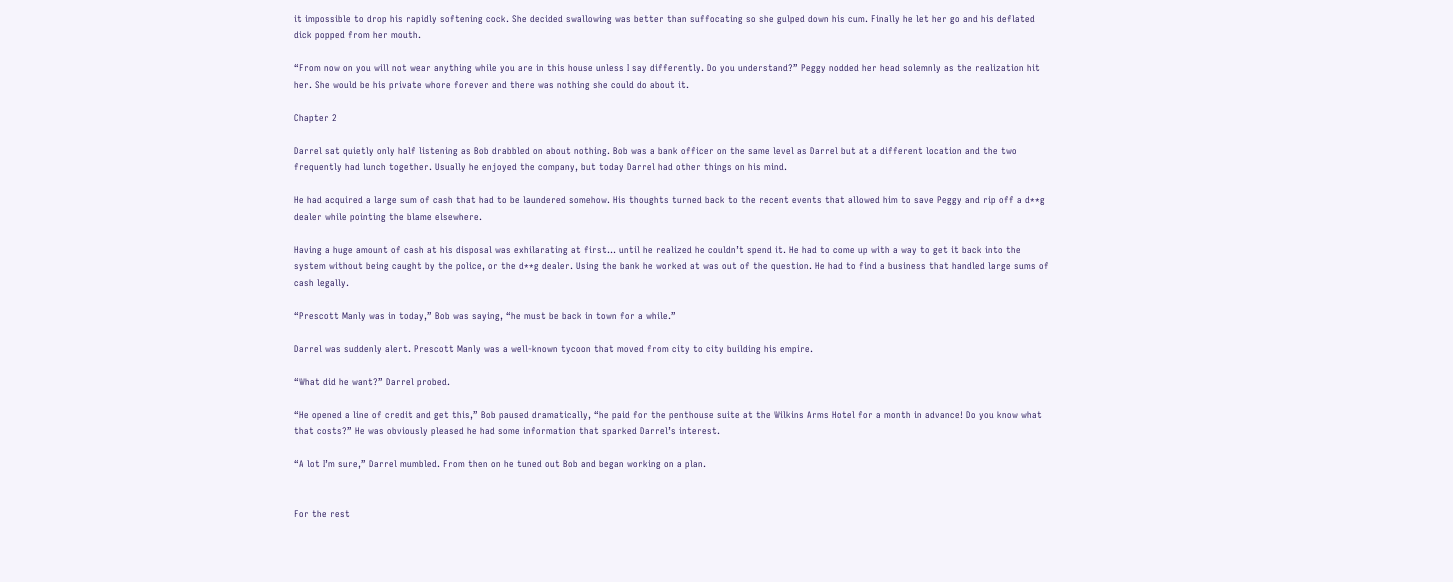it impossible to drop his rapidly softening cock. She decided swallowing was better than suffocating so she gulped down his cum. Finally he let her go and his deflated dick popped from her mouth.

“From now on you will not wear anything while you are in this house unless I say differently. Do you understand?” Peggy nodded her head solemnly as the realization hit her. She would be his private whore forever and there was nothing she could do about it.

Chapter 2

Darrel sat quietly only half listening as Bob drabbled on about nothing. Bob was a bank officer on the same level as Darrel but at a different location and the two frequently had lunch together. Usually he enjoyed the company, but today Darrel had other things on his mind.

He had acquired a large sum of cash that had to be laundered somehow. His thoughts turned back to the recent events that allowed him to save Peggy and rip off a d**g dealer while pointing the blame elsewhere.

Having a huge amount of cash at his disposal was exhilarating at first… until he realized he couldn’t spend it. He had to come up with a way to get it back into the system without being caught by the police, or the d**g dealer. Using the bank he worked at was out of the question. He had to find a business that handled large sums of cash legally.

“Prescott Manly was in today,” Bob was saying, “he must be back in town for a while.”

Darrel was suddenly alert. Prescott Manly was a well-known tycoon that moved from city to city building his empire.

“What did he want?” Darrel probed.

“He opened a line of credit and get this,” Bob paused dramatically, “he paid for the penthouse suite at the Wilkins Arms Hotel for a month in advance! Do you know what that costs?” He was obviously pleased he had some information that sparked Darrel’s interest.

“A lot I’m sure,” Darrel mumbled. From then on he tuned out Bob and began working on a plan.


For the rest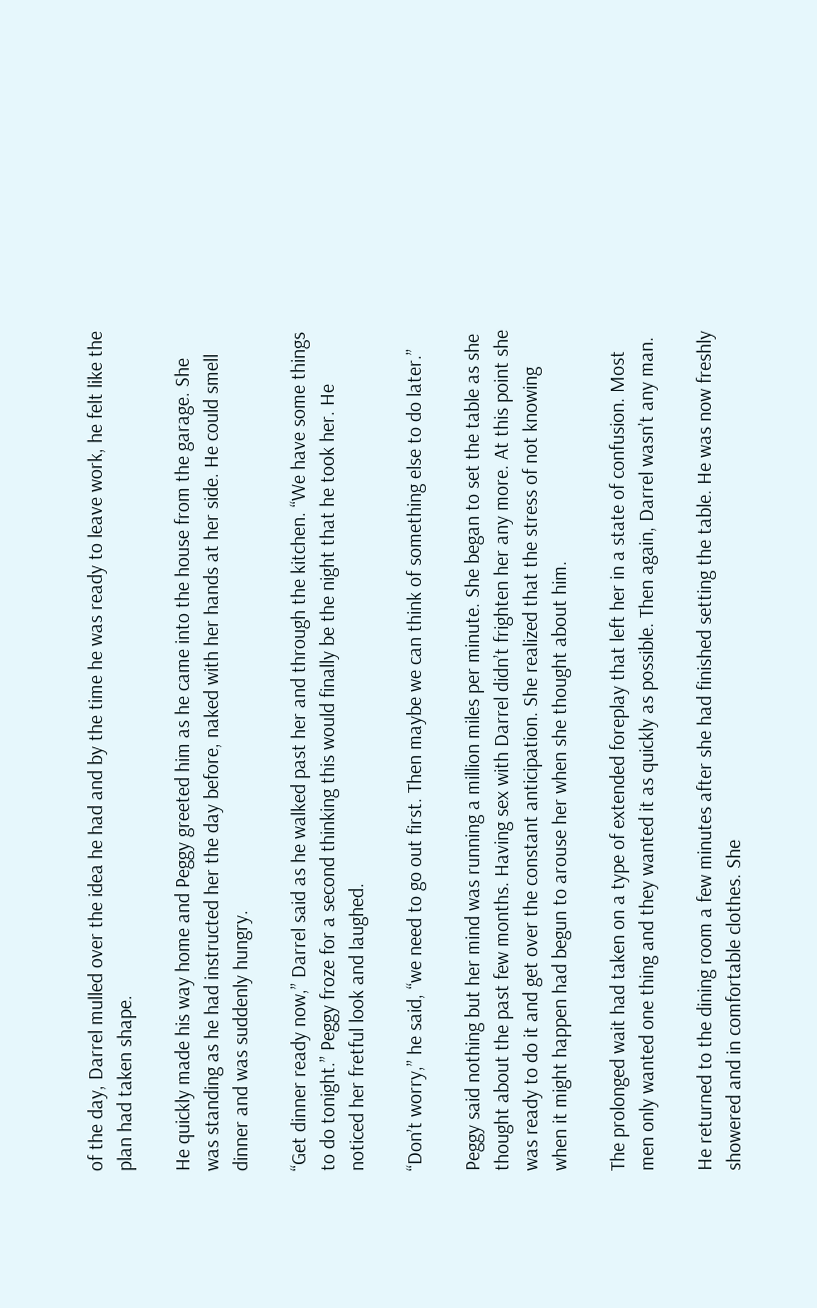of the day, Darrel mulled over the idea he had and by the time he was ready to leave work, he felt like the plan had taken shape.

He quickly made his way home and Peggy greeted him as he came into the house from the garage. She was standing as he had instructed her the day before, naked with her hands at her side. He could smell dinner and was suddenly hungry.

“Get dinner ready now,” Darrel said as he walked past her and through the kitchen. “We have some things to do tonight.” Peggy froze for a second thinking this would finally be the night that he took her. He noticed her fretful look and laughed.

“Don’t worry,” he said, “we need to go out first. Then maybe we can think of something else to do later.”

Peggy said nothing but her mind was running a million miles per minute. She began to set the table as she thought about the past few months. Having sex with Darrel didn’t frighten her any more. At this point she was ready to do it and get over the constant anticipation. She realized that the stress of not knowing when it might happen had begun to arouse her when she thought about him.

The prolonged wait had taken on a type of extended foreplay that left her in a state of confusion. Most men only wanted one thing and they wanted it as quickly as possible. Then again, Darrel wasn’t any man.

He returned to the dining room a few minutes after she had finished setting the table. He was now freshly showered and in comfortable clothes. She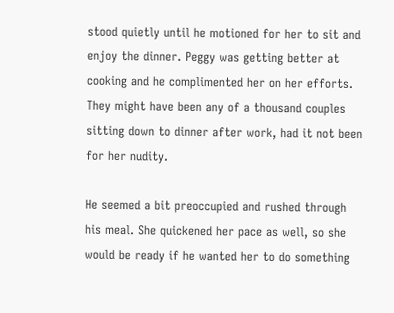stood quietly until he motioned for her to sit and enjoy the dinner. Peggy was getting better at cooking and he complimented her on her efforts. They might have been any of a thousand couples sitting down to dinner after work, had it not been for her nudity.

He seemed a bit preoccupied and rushed through his meal. She quickened her pace as well, so she would be ready if he wanted her to do something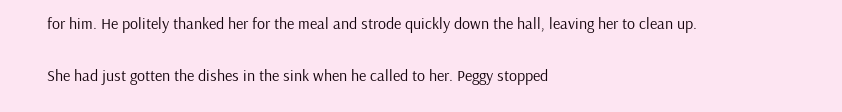for him. He politely thanked her for the meal and strode quickly down the hall, leaving her to clean up.

She had just gotten the dishes in the sink when he called to her. Peggy stopped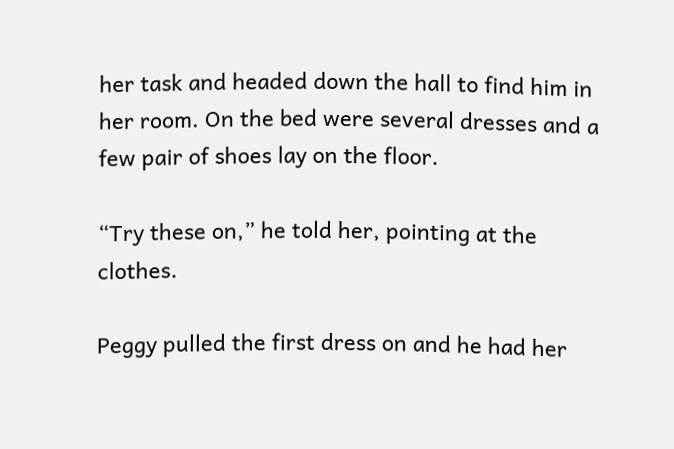her task and headed down the hall to find him in her room. On the bed were several dresses and a few pair of shoes lay on the floor.

“Try these on,” he told her, pointing at the clothes.

Peggy pulled the first dress on and he had her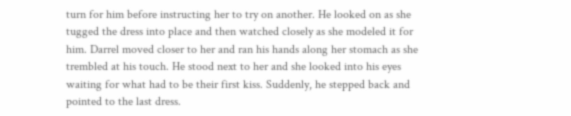turn for him before instructing her to try on another. He looked on as she tugged the dress into place and then watched closely as she modeled it for him. Darrel moved closer to her and ran his hands along her stomach as she trembled at his touch. He stood next to her and she looked into his eyes waiting for what had to be their first kiss. Suddenly, he stepped back and pointed to the last dress.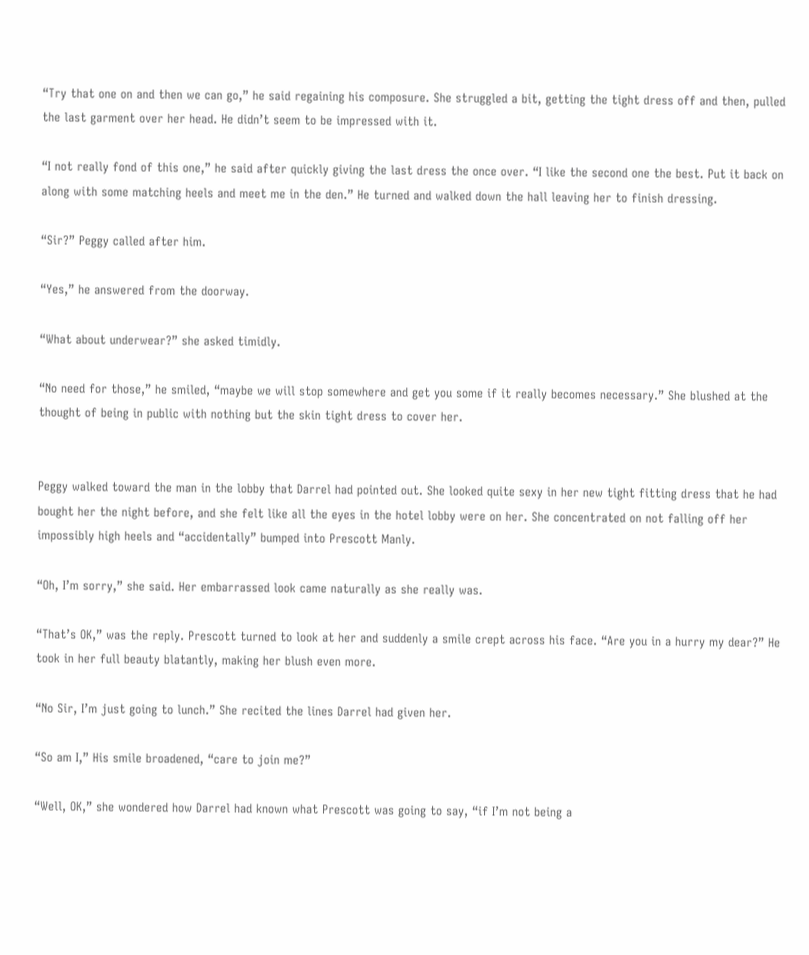“Try that one on and then we can go,” he said regaining his composure. She struggled a bit, getting the tight dress off and then, pulled the last garment over her head. He didn’t seem to be impressed with it.

“I not really fond of this one,” he said after quickly giving the last dress the once over. “I like the second one the best. Put it back on along with some matching heels and meet me in the den.” He turned and walked down the hall leaving her to finish dressing.

“Sir?” Peggy called after him.

“Yes,” he answered from the doorway.

“What about underwear?” she asked timidly.

“No need for those,” he smiled, “maybe we will stop somewhere and get you some if it really becomes necessary.” She blushed at the thought of being in public with nothing but the skin tight dress to cover her.


Peggy walked toward the man in the lobby that Darrel had pointed out. She looked quite sexy in her new tight fitting dress that he had bought her the night before, and she felt like all the eyes in the hotel lobby were on her. She concentrated on not falling off her impossibly high heels and “accidentally” bumped into Prescott Manly.

“Oh, I’m sorry,” she said. Her embarrassed look came naturally as she really was.

“That’s OK,” was the reply. Prescott turned to look at her and suddenly a smile crept across his face. “Are you in a hurry my dear?” He took in her full beauty blatantly, making her blush even more.

“No Sir, I’m just going to lunch.” She recited the lines Darrel had given her.

“So am I,” His smile broadened, “care to join me?”

“Well, OK,” she wondered how Darrel had known what Prescott was going to say, “if I’m not being a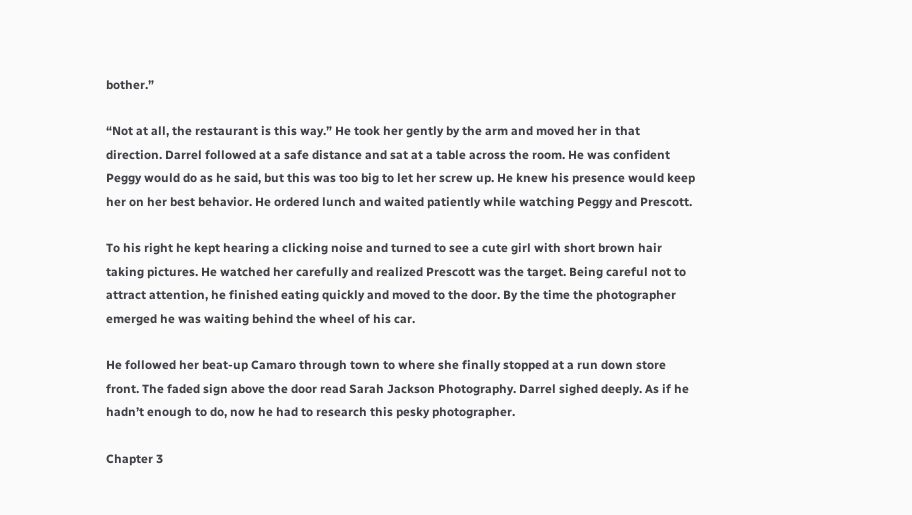bother.”

“Not at all, the restaurant is this way.” He took her gently by the arm and moved her in that direction. Darrel followed at a safe distance and sat at a table across the room. He was confident Peggy would do as he said, but this was too big to let her screw up. He knew his presence would keep her on her best behavior. He ordered lunch and waited patiently while watching Peggy and Prescott.

To his right he kept hearing a clicking noise and turned to see a cute girl with short brown hair taking pictures. He watched her carefully and realized Prescott was the target. Being careful not to attract attention, he finished eating quickly and moved to the door. By the time the photographer emerged he was waiting behind the wheel of his car.

He followed her beat-up Camaro through town to where she finally stopped at a run down store front. The faded sign above the door read Sarah Jackson Photography. Darrel sighed deeply. As if he hadn’t enough to do, now he had to research this pesky photographer.

Chapter 3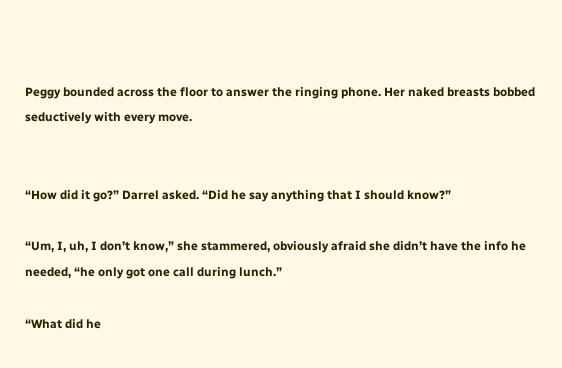Peggy bounded across the floor to answer the ringing phone. Her naked breasts bobbed seductively with every move.


“How did it go?” Darrel asked. “Did he say anything that I should know?”

“Um, I, uh, I don’t know,” she stammered, obviously afraid she didn’t have the info he needed, “he only got one call during lunch.”

“What did he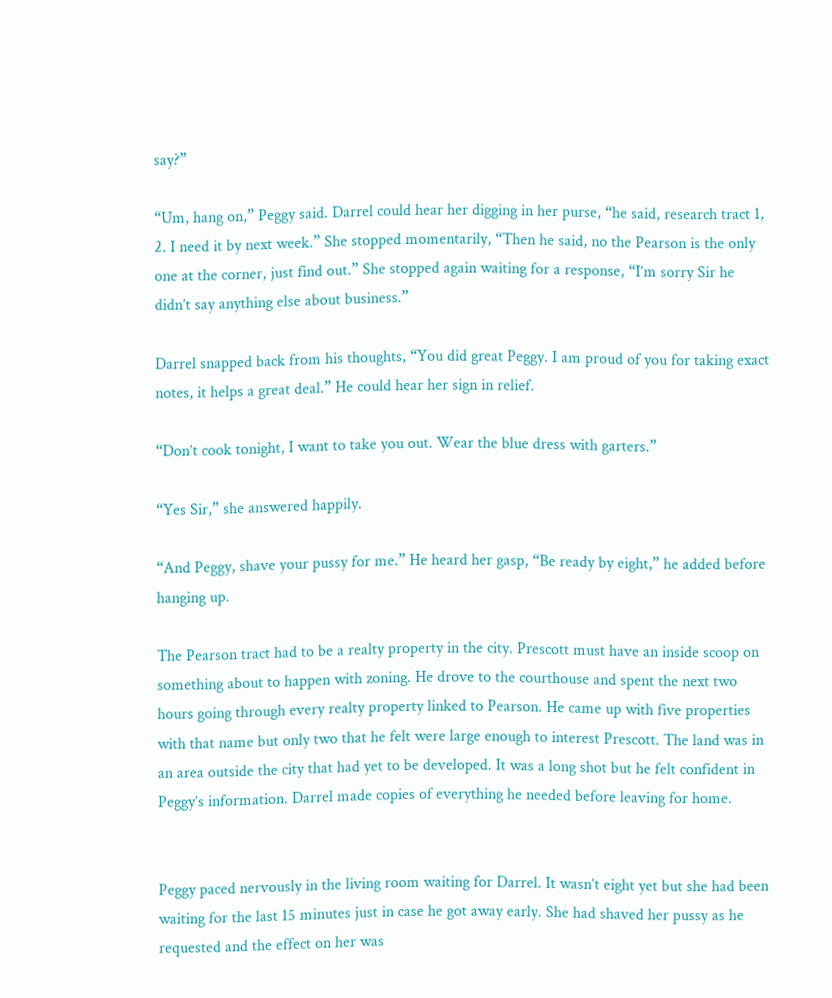say?”

“Um, hang on,” Peggy said. Darrel could hear her digging in her purse, “he said, research tract 1, 2. I need it by next week.” She stopped momentarily, “Then he said, no the Pearson is the only one at the corner, just find out.” She stopped again waiting for a response, “I’m sorry Sir he didn’t say anything else about business.”

Darrel snapped back from his thoughts, “You did great Peggy. I am proud of you for taking exact notes, it helps a great deal.” He could hear her sign in relief.

“Don’t cook tonight, I want to take you out. Wear the blue dress with garters.”

“Yes Sir,” she answered happily.

“And Peggy, shave your pussy for me.” He heard her gasp, “Be ready by eight,” he added before hanging up.

The Pearson tract had to be a realty property in the city. Prescott must have an inside scoop on something about to happen with zoning. He drove to the courthouse and spent the next two hours going through every realty property linked to Pearson. He came up with five properties with that name but only two that he felt were large enough to interest Prescott. The land was in an area outside the city that had yet to be developed. It was a long shot but he felt confident in Peggy’s information. Darrel made copies of everything he needed before leaving for home.


Peggy paced nervously in the living room waiting for Darrel. It wasn’t eight yet but she had been waiting for the last 15 minutes just in case he got away early. She had shaved her pussy as he requested and the effect on her was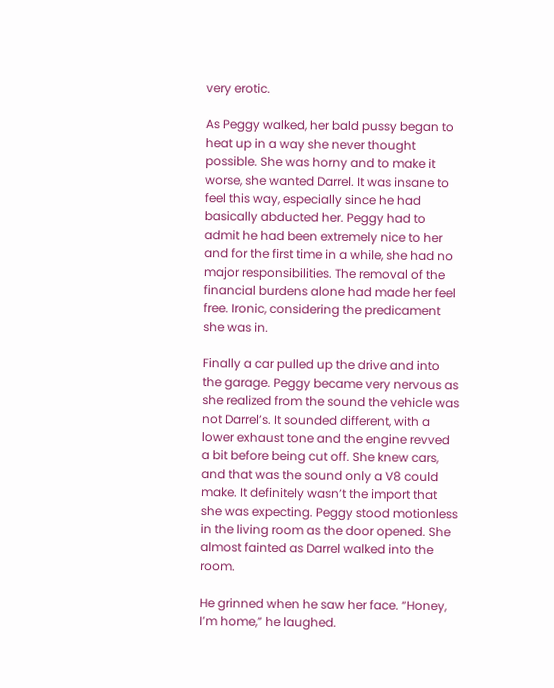very erotic.

As Peggy walked, her bald pussy began to heat up in a way she never thought possible. She was horny and to make it worse, she wanted Darrel. It was insane to feel this way, especially since he had basically abducted her. Peggy had to admit he had been extremely nice to her and for the first time in a while, she had no major responsibilities. The removal of the financial burdens alone had made her feel free. Ironic, considering the predicament she was in.

Finally a car pulled up the drive and into the garage. Peggy became very nervous as she realized from the sound the vehicle was not Darrel’s. It sounded different, with a lower exhaust tone and the engine revved a bit before being cut off. She knew cars, and that was the sound only a V8 could make. It definitely wasn’t the import that she was expecting. Peggy stood motionless in the living room as the door opened. She almost fainted as Darrel walked into the room.

He grinned when he saw her face. “Honey, I’m home,” he laughed.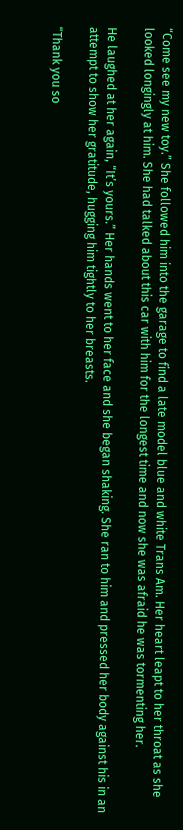“Come see my new toy.” She followed him into the garage to find a late model blue and white Trans Am. Her heart leapt to her throat as she looked longingly at him. She had talked about this car with him for the longest time and now she was afraid he was tormenting her.

He laughed at her again, “It’s yours.” Her hands went to her face and she began shaking. She ran to him and pressed her body against his in an attempt to show her gratitude, hugging him tightly to her breasts.

“Thank you so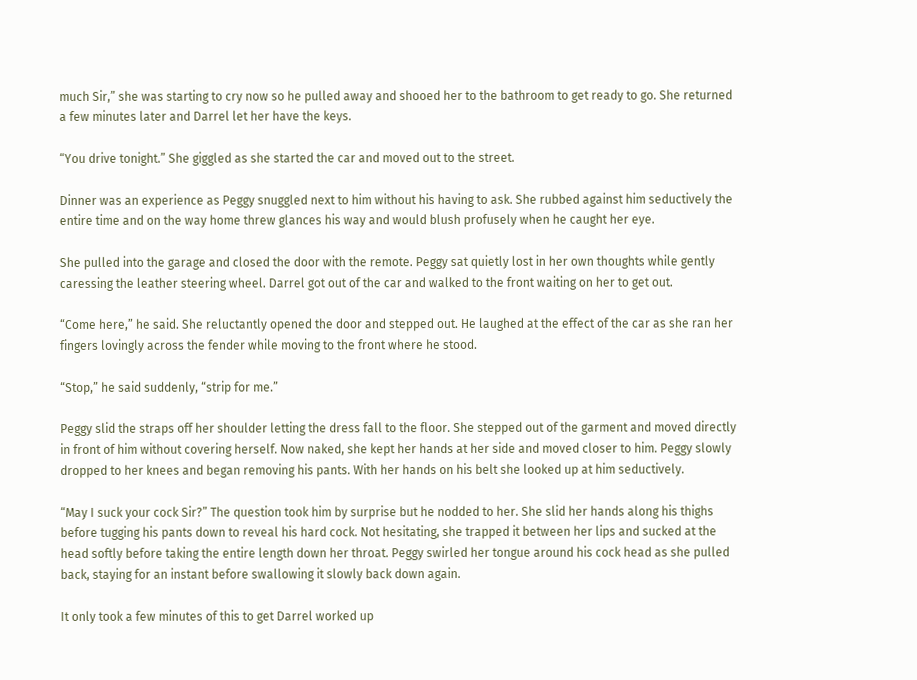much Sir,” she was starting to cry now so he pulled away and shooed her to the bathroom to get ready to go. She returned a few minutes later and Darrel let her have the keys.

“You drive tonight.” She giggled as she started the car and moved out to the street.

Dinner was an experience as Peggy snuggled next to him without his having to ask. She rubbed against him seductively the entire time and on the way home threw glances his way and would blush profusely when he caught her eye.

She pulled into the garage and closed the door with the remote. Peggy sat quietly lost in her own thoughts while gently caressing the leather steering wheel. Darrel got out of the car and walked to the front waiting on her to get out.

“Come here,” he said. She reluctantly opened the door and stepped out. He laughed at the effect of the car as she ran her fingers lovingly across the fender while moving to the front where he stood.

“Stop,” he said suddenly, “strip for me.”

Peggy slid the straps off her shoulder letting the dress fall to the floor. She stepped out of the garment and moved directly in front of him without covering herself. Now naked, she kept her hands at her side and moved closer to him. Peggy slowly dropped to her knees and began removing his pants. With her hands on his belt she looked up at him seductively.

“May I suck your cock Sir?” The question took him by surprise but he nodded to her. She slid her hands along his thighs before tugging his pants down to reveal his hard cock. Not hesitating, she trapped it between her lips and sucked at the head softly before taking the entire length down her throat. Peggy swirled her tongue around his cock head as she pulled back, staying for an instant before swallowing it slowly back down again.

It only took a few minutes of this to get Darrel worked up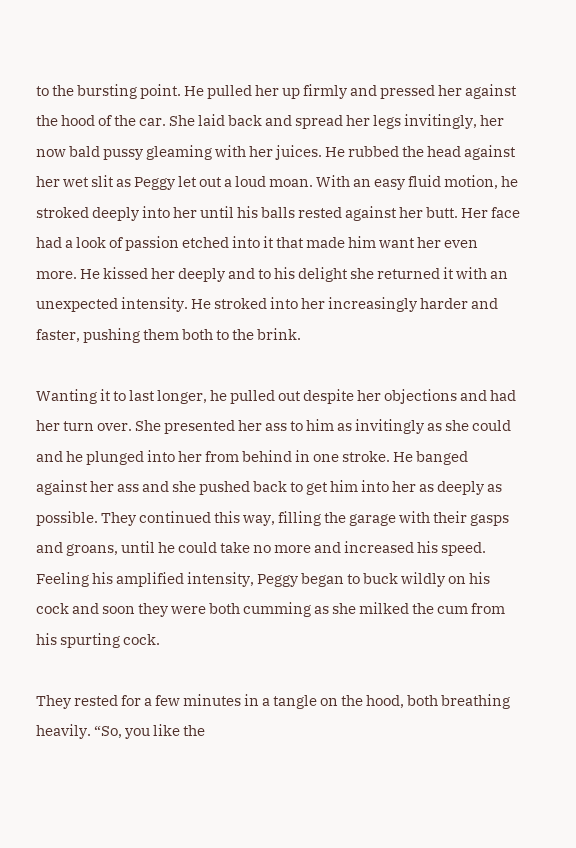to the bursting point. He pulled her up firmly and pressed her against the hood of the car. She laid back and spread her legs invitingly, her now bald pussy gleaming with her juices. He rubbed the head against her wet slit as Peggy let out a loud moan. With an easy fluid motion, he stroked deeply into her until his balls rested against her butt. Her face had a look of passion etched into it that made him want her even more. He kissed her deeply and to his delight she returned it with an unexpected intensity. He stroked into her increasingly harder and faster, pushing them both to the brink.

Wanting it to last longer, he pulled out despite her objections and had her turn over. She presented her ass to him as invitingly as she could and he plunged into her from behind in one stroke. He banged against her ass and she pushed back to get him into her as deeply as possible. They continued this way, filling the garage with their gasps and groans, until he could take no more and increased his speed. Feeling his amplified intensity, Peggy began to buck wildly on his cock and soon they were both cumming as she milked the cum from his spurting cock.

They rested for a few minutes in a tangle on the hood, both breathing heavily. “So, you like the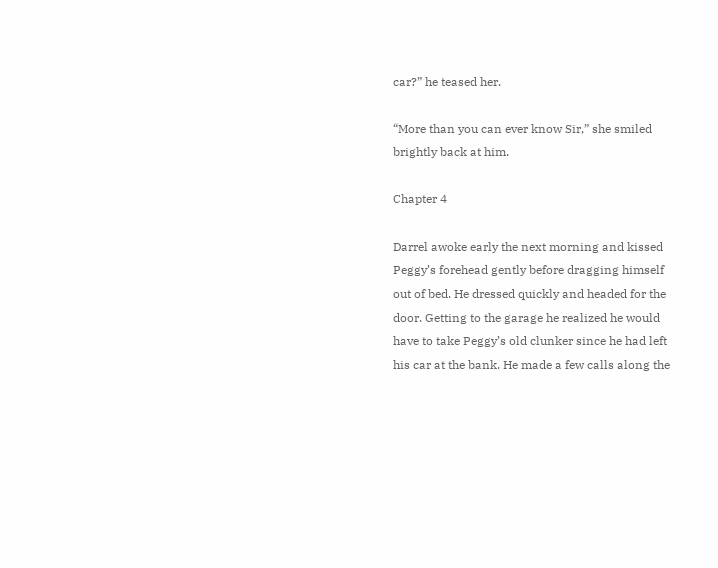car?” he teased her.

“More than you can ever know Sir,” she smiled brightly back at him.

Chapter 4

Darrel awoke early the next morning and kissed Peggy’s forehead gently before dragging himself out of bed. He dressed quickly and headed for the door. Getting to the garage he realized he would have to take Peggy’s old clunker since he had left his car at the bank. He made a few calls along the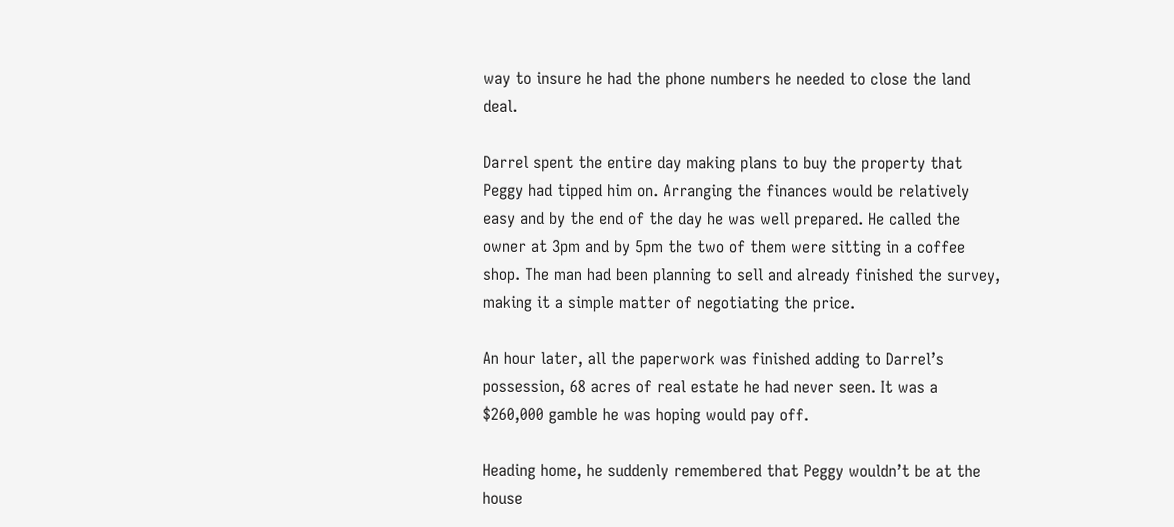way to insure he had the phone numbers he needed to close the land deal.

Darrel spent the entire day making plans to buy the property that Peggy had tipped him on. Arranging the finances would be relatively easy and by the end of the day he was well prepared. He called the owner at 3pm and by 5pm the two of them were sitting in a coffee shop. The man had been planning to sell and already finished the survey, making it a simple matter of negotiating the price.

An hour later, all the paperwork was finished adding to Darrel’s possession, 68 acres of real estate he had never seen. It was a $260,000 gamble he was hoping would pay off.

Heading home, he suddenly remembered that Peggy wouldn’t be at the house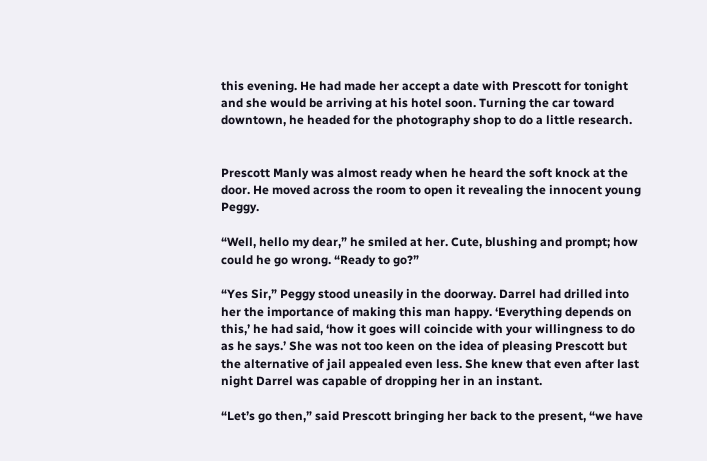this evening. He had made her accept a date with Prescott for tonight and she would be arriving at his hotel soon. Turning the car toward downtown, he headed for the photography shop to do a little research.


Prescott Manly was almost ready when he heard the soft knock at the door. He moved across the room to open it revealing the innocent young Peggy.

“Well, hello my dear,” he smiled at her. Cute, blushing and prompt; how could he go wrong. “Ready to go?”

“Yes Sir,” Peggy stood uneasily in the doorway. Darrel had drilled into her the importance of making this man happy. ‘Everything depends on this,’ he had said, ‘how it goes will coincide with your willingness to do as he says.’ She was not too keen on the idea of pleasing Prescott but the alternative of jail appealed even less. She knew that even after last night Darrel was capable of dropping her in an instant.

“Let’s go then,” said Prescott bringing her back to the present, “we have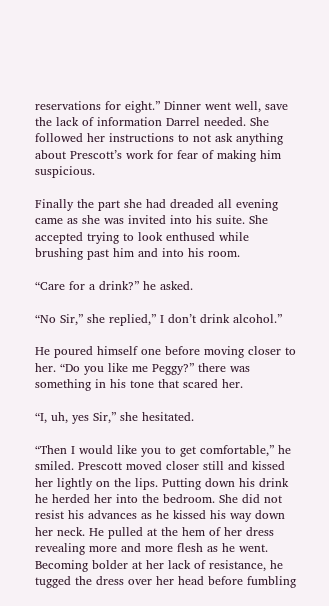reservations for eight.” Dinner went well, save the lack of information Darrel needed. She followed her instructions to not ask anything about Prescott’s work for fear of making him suspicious.

Finally the part she had dreaded all evening came as she was invited into his suite. She accepted trying to look enthused while brushing past him and into his room.

“Care for a drink?” he asked.

“No Sir,” she replied,” I don’t drink alcohol.”

He poured himself one before moving closer to her. “Do you like me Peggy?” there was something in his tone that scared her.

“I, uh, yes Sir,” she hesitated.

“Then I would like you to get comfortable,” he smiled. Prescott moved closer still and kissed her lightly on the lips. Putting down his drink he herded her into the bedroom. She did not resist his advances as he kissed his way down her neck. He pulled at the hem of her dress revealing more and more flesh as he went. Becoming bolder at her lack of resistance, he tugged the dress over her head before fumbling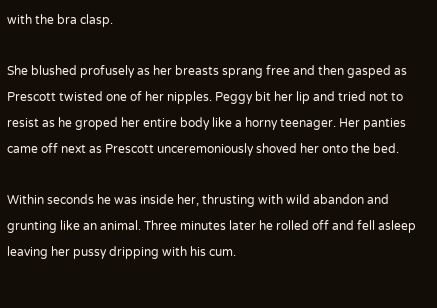with the bra clasp.

She blushed profusely as her breasts sprang free and then gasped as Prescott twisted one of her nipples. Peggy bit her lip and tried not to resist as he groped her entire body like a horny teenager. Her panties came off next as Prescott unceremoniously shoved her onto the bed.

Within seconds he was inside her, thrusting with wild abandon and grunting like an animal. Three minutes later he rolled off and fell asleep leaving her pussy dripping with his cum.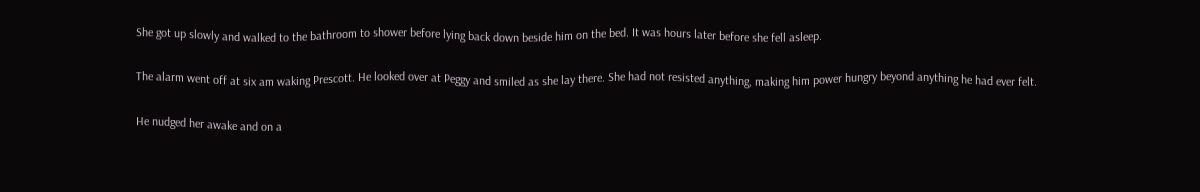She got up slowly and walked to the bathroom to shower before lying back down beside him on the bed. It was hours later before she fell asleep.

The alarm went off at six am waking Prescott. He looked over at Peggy and smiled as she lay there. She had not resisted anything, making him power hungry beyond anything he had ever felt.

He nudged her awake and on a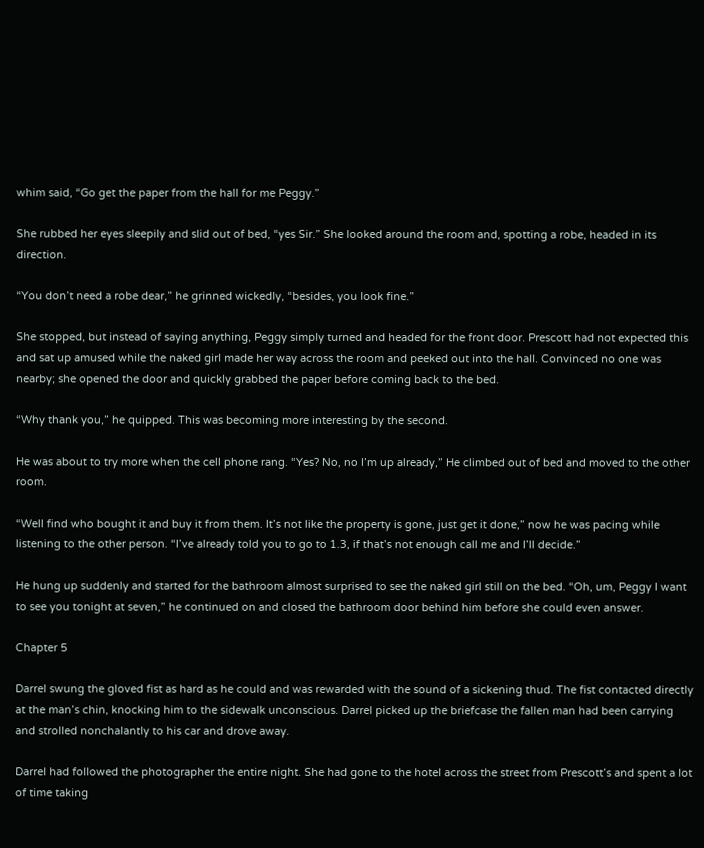whim said, “Go get the paper from the hall for me Peggy.”

She rubbed her eyes sleepily and slid out of bed, “yes Sir.” She looked around the room and, spotting a robe, headed in its direction.

“You don’t need a robe dear,” he grinned wickedly, “besides, you look fine.”

She stopped, but instead of saying anything, Peggy simply turned and headed for the front door. Prescott had not expected this and sat up amused while the naked girl made her way across the room and peeked out into the hall. Convinced no one was nearby; she opened the door and quickly grabbed the paper before coming back to the bed.

“Why thank you,” he quipped. This was becoming more interesting by the second.

He was about to try more when the cell phone rang. “Yes? No, no I’m up already,” He climbed out of bed and moved to the other room.

“Well find who bought it and buy it from them. It’s not like the property is gone, just get it done,” now he was pacing while listening to the other person. “I’ve already told you to go to 1.3, if that’s not enough call me and I’ll decide.”

He hung up suddenly and started for the bathroom almost surprised to see the naked girl still on the bed. “Oh, um, Peggy I want to see you tonight at seven,” he continued on and closed the bathroom door behind him before she could even answer.

Chapter 5

Darrel swung the gloved fist as hard as he could and was rewarded with the sound of a sickening thud. The fist contacted directly at the man’s chin, knocking him to the sidewalk unconscious. Darrel picked up the briefcase the fallen man had been carrying and strolled nonchalantly to his car and drove away.

Darrel had followed the photographer the entire night. She had gone to the hotel across the street from Prescott’s and spent a lot of time taking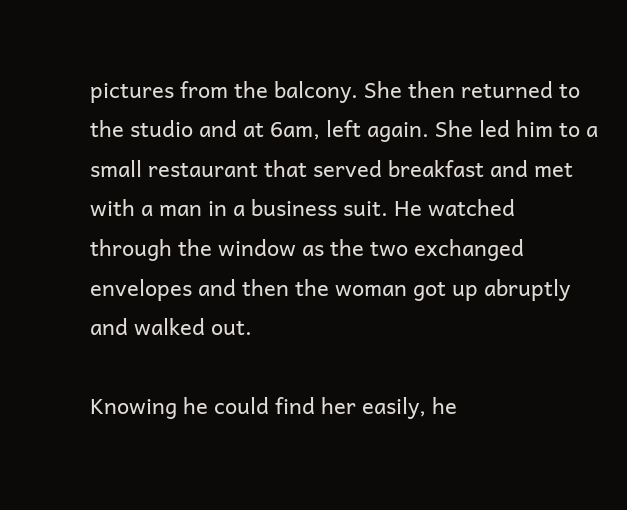pictures from the balcony. She then returned to the studio and at 6am, left again. She led him to a small restaurant that served breakfast and met with a man in a business suit. He watched through the window as the two exchanged envelopes and then the woman got up abruptly and walked out.

Knowing he could find her easily, he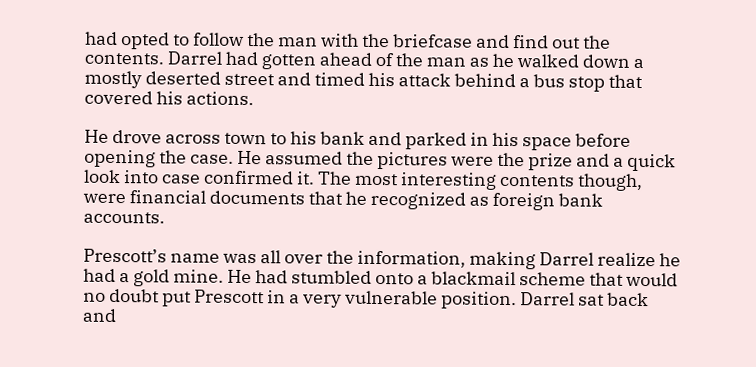had opted to follow the man with the briefcase and find out the contents. Darrel had gotten ahead of the man as he walked down a mostly deserted street and timed his attack behind a bus stop that covered his actions.

He drove across town to his bank and parked in his space before opening the case. He assumed the pictures were the prize and a quick look into case confirmed it. The most interesting contents though, were financial documents that he recognized as foreign bank accounts.

Prescott’s name was all over the information, making Darrel realize he had a gold mine. He had stumbled onto a blackmail scheme that would no doubt put Prescott in a very vulnerable position. Darrel sat back and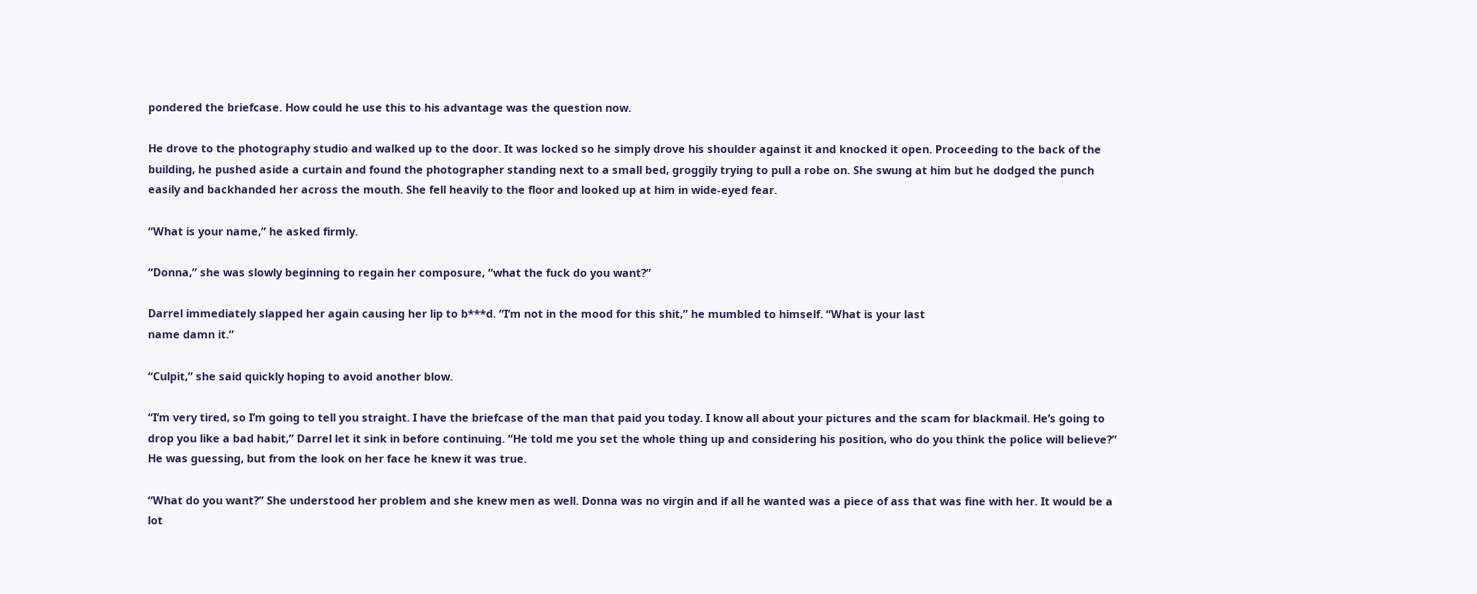pondered the briefcase. How could he use this to his advantage was the question now.

He drove to the photography studio and walked up to the door. It was locked so he simply drove his shoulder against it and knocked it open. Proceeding to the back of the building, he pushed aside a curtain and found the photographer standing next to a small bed, groggily trying to pull a robe on. She swung at him but he dodged the punch easily and backhanded her across the mouth. She fell heavily to the floor and looked up at him in wide-eyed fear.

“What is your name,” he asked firmly.

“Donna,” she was slowly beginning to regain her composure, “what the fuck do you want?”

Darrel immediately slapped her again causing her lip to b***d. “I’m not in the mood for this shit,” he mumbled to himself. “What is your last
name damn it.”

“Culpit,” she said quickly hoping to avoid another blow.

“I’m very tired, so I’m going to tell you straight. I have the briefcase of the man that paid you today. I know all about your pictures and the scam for blackmail. He’s going to drop you like a bad habit,” Darrel let it sink in before continuing. “He told me you set the whole thing up and considering his position, who do you think the police will believe?” He was guessing, but from the look on her face he knew it was true.

“What do you want?” She understood her problem and she knew men as well. Donna was no virgin and if all he wanted was a piece of ass that was fine with her. It would be a lot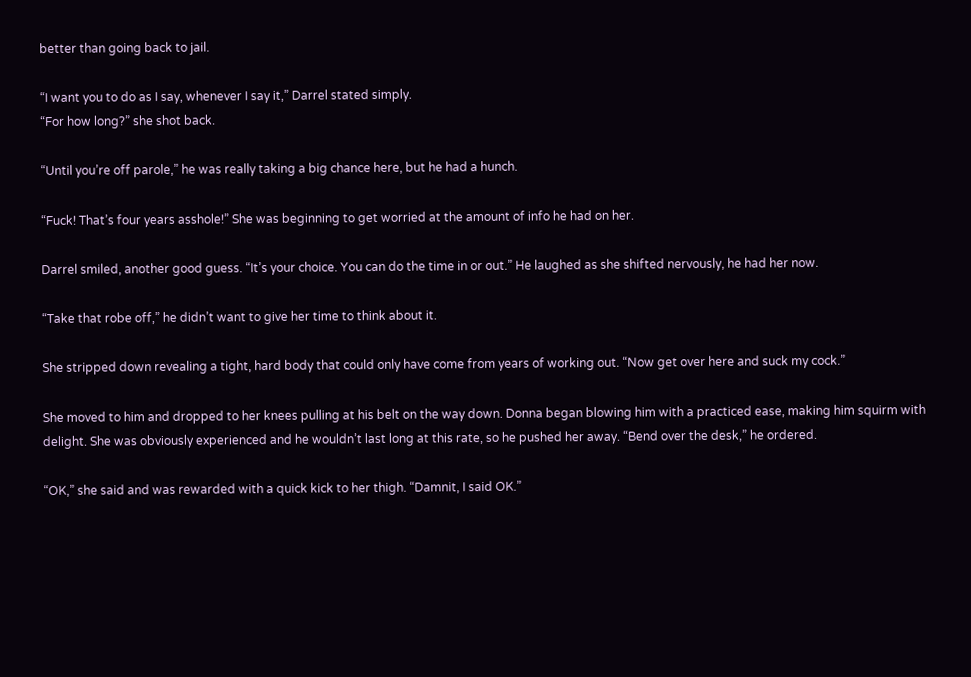better than going back to jail.

“I want you to do as I say, whenever I say it,” Darrel stated simply.
“For how long?” she shot back.

“Until you’re off parole,” he was really taking a big chance here, but he had a hunch.

“Fuck! That’s four years asshole!” She was beginning to get worried at the amount of info he had on her.

Darrel smiled, another good guess. “It’s your choice. You can do the time in or out.” He laughed as she shifted nervously, he had her now.

“Take that robe off,” he didn’t want to give her time to think about it.

She stripped down revealing a tight, hard body that could only have come from years of working out. “Now get over here and suck my cock.”

She moved to him and dropped to her knees pulling at his belt on the way down. Donna began blowing him with a practiced ease, making him squirm with delight. She was obviously experienced and he wouldn’t last long at this rate, so he pushed her away. “Bend over the desk,” he ordered.

“OK,” she said and was rewarded with a quick kick to her thigh. “Damnit, I said OK.”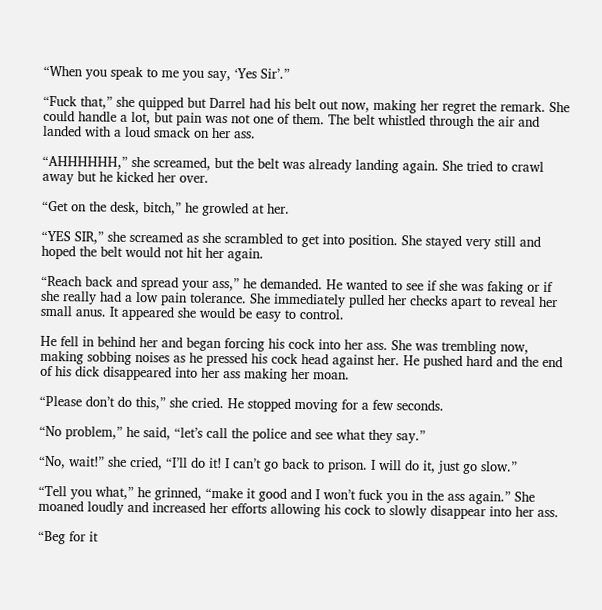“When you speak to me you say, ‘Yes Sir’.”

“Fuck that,” she quipped but Darrel had his belt out now, making her regret the remark. She could handle a lot, but pain was not one of them. The belt whistled through the air and landed with a loud smack on her ass.

“AHHHHHH,” she screamed, but the belt was already landing again. She tried to crawl away but he kicked her over.

“Get on the desk, bitch,” he growled at her.

“YES SIR,” she screamed as she scrambled to get into position. She stayed very still and hoped the belt would not hit her again.

“Reach back and spread your ass,” he demanded. He wanted to see if she was faking or if she really had a low pain tolerance. She immediately pulled her checks apart to reveal her small anus. It appeared she would be easy to control.

He fell in behind her and began forcing his cock into her ass. She was trembling now, making sobbing noises as he pressed his cock head against her. He pushed hard and the end of his dick disappeared into her ass making her moan.

“Please don’t do this,” she cried. He stopped moving for a few seconds.

“No problem,” he said, “let’s call the police and see what they say.”

“No, wait!” she cried, “I’ll do it! I can’t go back to prison. I will do it, just go slow.”

“Tell you what,” he grinned, “make it good and I won’t fuck you in the ass again.” She moaned loudly and increased her efforts allowing his cock to slowly disappear into her ass.

“Beg for it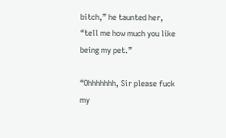bitch,” he taunted her, “tell me how much you like being my pet.”

“Ohhhhhhh, Sir please fuck my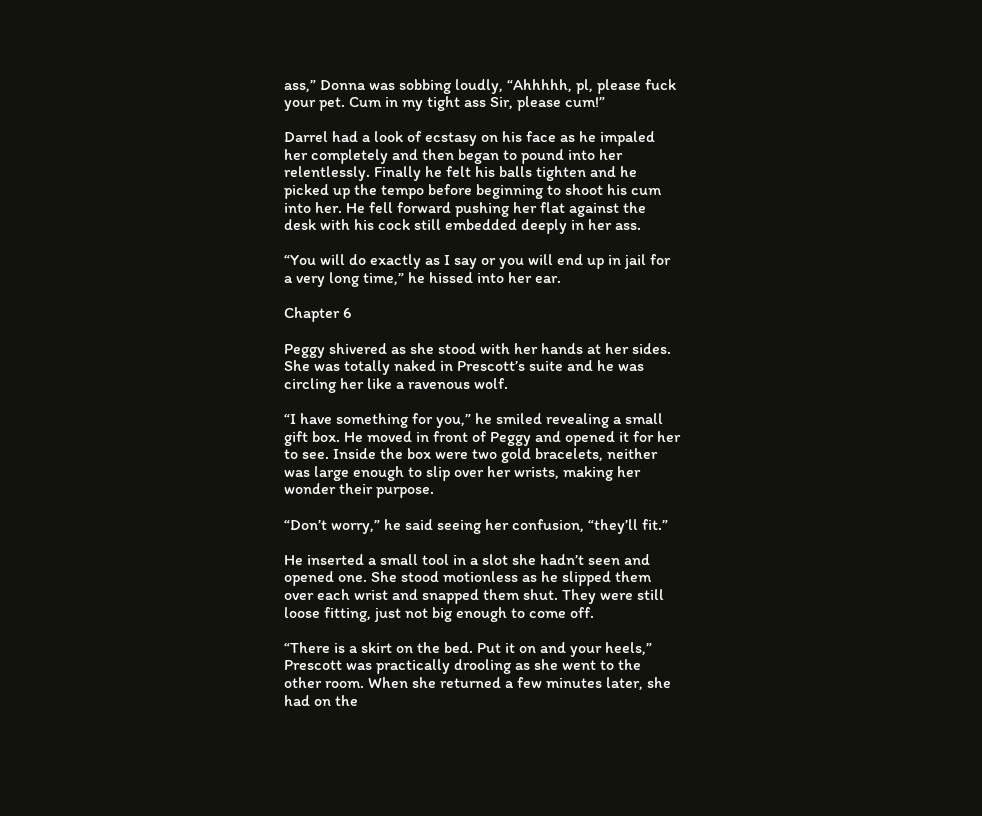ass,” Donna was sobbing loudly, “Ahhhhh, pl, please fuck your pet. Cum in my tight ass Sir, please cum!”

Darrel had a look of ecstasy on his face as he impaled her completely and then began to pound into her relentlessly. Finally he felt his balls tighten and he picked up the tempo before beginning to shoot his cum into her. He fell forward pushing her flat against the desk with his cock still embedded deeply in her ass.

“You will do exactly as I say or you will end up in jail for a very long time,” he hissed into her ear.

Chapter 6

Peggy shivered as she stood with her hands at her sides. She was totally naked in Prescott’s suite and he was circling her like a ravenous wolf.

“I have something for you,” he smiled revealing a small gift box. He moved in front of Peggy and opened it for her to see. Inside the box were two gold bracelets, neither was large enough to slip over her wrists, making her wonder their purpose.

“Don’t worry,” he said seeing her confusion, “they’ll fit.”

He inserted a small tool in a slot she hadn’t seen and opened one. She stood motionless as he slipped them over each wrist and snapped them shut. They were still loose fitting, just not big enough to come off.

“There is a skirt on the bed. Put it on and your heels,” Prescott was practically drooling as she went to the other room. When she returned a few minutes later, she had on the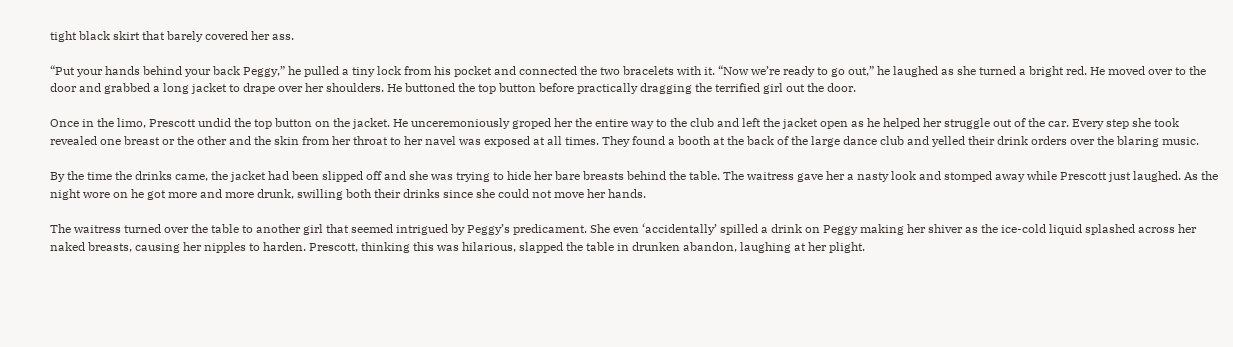tight black skirt that barely covered her ass.

“Put your hands behind your back Peggy,” he pulled a tiny lock from his pocket and connected the two bracelets with it. “Now we’re ready to go out,” he laughed as she turned a bright red. He moved over to the door and grabbed a long jacket to drape over her shoulders. He buttoned the top button before practically dragging the terrified girl out the door.

Once in the limo, Prescott undid the top button on the jacket. He unceremoniously groped her the entire way to the club and left the jacket open as he helped her struggle out of the car. Every step she took revealed one breast or the other and the skin from her throat to her navel was exposed at all times. They found a booth at the back of the large dance club and yelled their drink orders over the blaring music.

By the time the drinks came, the jacket had been slipped off and she was trying to hide her bare breasts behind the table. The waitress gave her a nasty look and stomped away while Prescott just laughed. As the night wore on he got more and more drunk, swilling both their drinks since she could not move her hands.

The waitress turned over the table to another girl that seemed intrigued by Peggy’s predicament. She even ‘accidentally’ spilled a drink on Peggy making her shiver as the ice-cold liquid splashed across her naked breasts, causing her nipples to harden. Prescott, thinking this was hilarious, slapped the table in drunken abandon, laughing at her plight.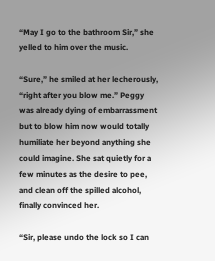“May I go to the bathroom Sir,” she yelled to him over the music.

“Sure,” he smiled at her lecherously, “right after you blow me.” Peggy was already dying of embarrassment but to blow him now would totally humiliate her beyond anything she could imagine. She sat quietly for a few minutes as the desire to pee, and clean off the spilled alcohol, finally convinced her.

“Sir, please undo the lock so I can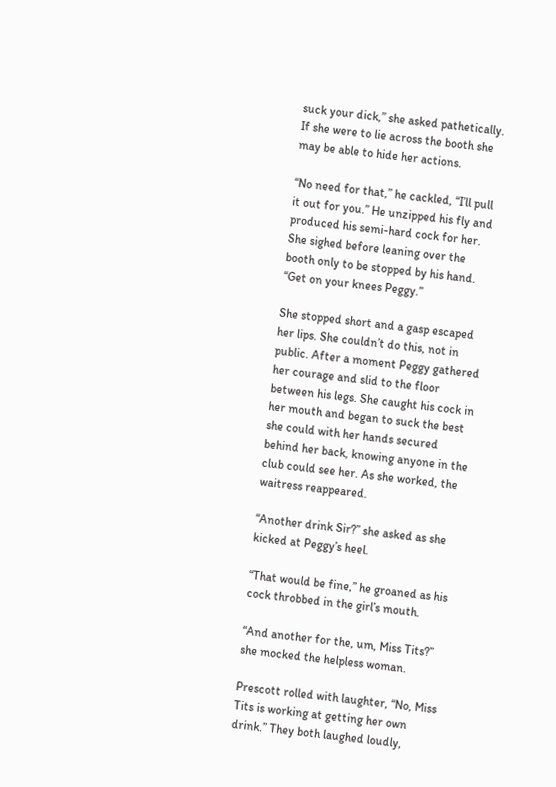suck your dick,” she asked pathetically. If she were to lie across the booth she may be able to hide her actions.

“No need for that,” he cackled, “I’ll pull it out for you.” He unzipped his fly and produced his semi-hard cock for her. She sighed before leaning over the booth only to be stopped by his hand. “Get on your knees Peggy.”

She stopped short and a gasp escaped her lips. She couldn’t do this, not in public. After a moment Peggy gathered her courage and slid to the floor between his legs. She caught his cock in her mouth and began to suck the best she could with her hands secured behind her back, knowing anyone in the club could see her. As she worked, the waitress reappeared.

“Another drink Sir?” she asked as she kicked at Peggy’s heel.

“That would be fine,” he groaned as his cock throbbed in the girl’s mouth.

“And another for the, um, Miss Tits?” she mocked the helpless woman.

Prescott rolled with laughter, “No, Miss Tits is working at getting her own drink.” They both laughed loudly,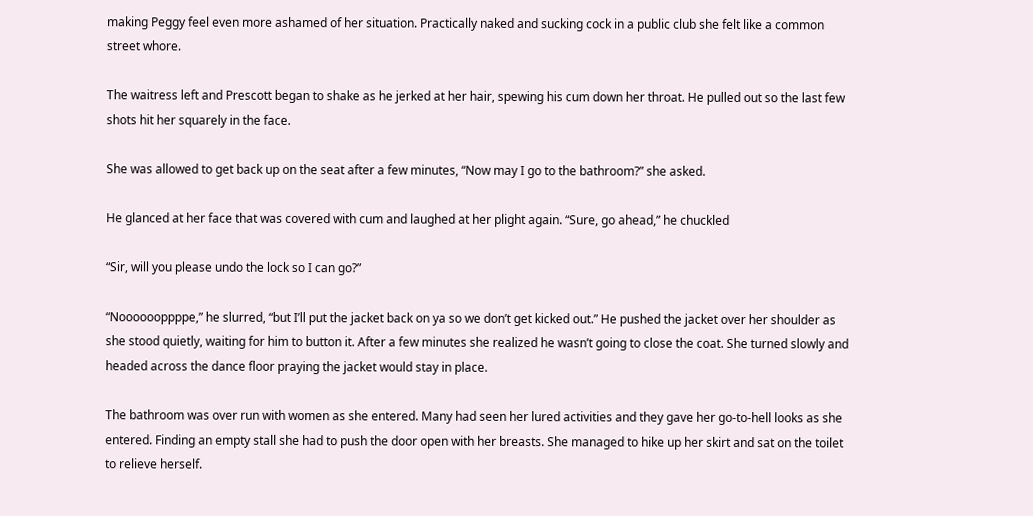making Peggy feel even more ashamed of her situation. Practically naked and sucking cock in a public club she felt like a common street whore.

The waitress left and Prescott began to shake as he jerked at her hair, spewing his cum down her throat. He pulled out so the last few shots hit her squarely in the face.

She was allowed to get back up on the seat after a few minutes, “Now may I go to the bathroom?” she asked.

He glanced at her face that was covered with cum and laughed at her plight again. “Sure, go ahead,” he chuckled

“Sir, will you please undo the lock so I can go?”

“Nooooooppppe,” he slurred, “but I’ll put the jacket back on ya so we don’t get kicked out.” He pushed the jacket over her shoulder as she stood quietly, waiting for him to button it. After a few minutes she realized he wasn’t going to close the coat. She turned slowly and headed across the dance floor praying the jacket would stay in place.

The bathroom was over run with women as she entered. Many had seen her lured activities and they gave her go-to-hell looks as she entered. Finding an empty stall she had to push the door open with her breasts. She managed to hike up her skirt and sat on the toilet to relieve herself.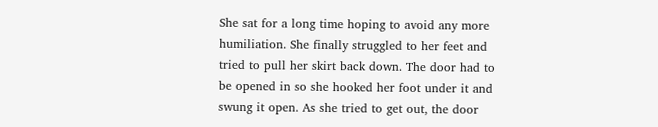She sat for a long time hoping to avoid any more humiliation. She finally struggled to her feet and tried to pull her skirt back down. The door had to be opened in so she hooked her foot under it and swung it open. As she tried to get out, the door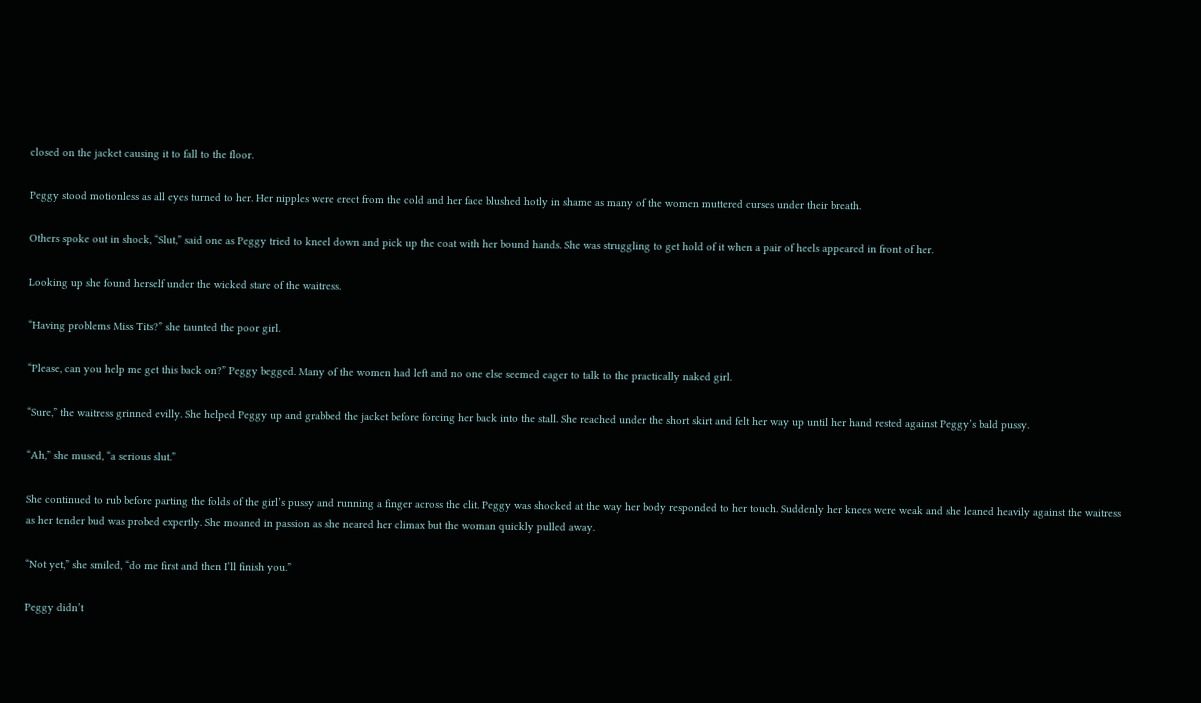closed on the jacket causing it to fall to the floor.

Peggy stood motionless as all eyes turned to her. Her nipples were erect from the cold and her face blushed hotly in shame as many of the women muttered curses under their breath.

Others spoke out in shock, “Slut,” said one as Peggy tried to kneel down and pick up the coat with her bound hands. She was struggling to get hold of it when a pair of heels appeared in front of her.

Looking up she found herself under the wicked stare of the waitress.

“Having problems Miss Tits?” she taunted the poor girl.

“Please, can you help me get this back on?” Peggy begged. Many of the women had left and no one else seemed eager to talk to the practically naked girl.

“Sure,” the waitress grinned evilly. She helped Peggy up and grabbed the jacket before forcing her back into the stall. She reached under the short skirt and felt her way up until her hand rested against Peggy’s bald pussy.

“Ah,” she mused, “a serious slut.”

She continued to rub before parting the folds of the girl’s pussy and running a finger across the clit. Peggy was shocked at the way her body responded to her touch. Suddenly her knees were weak and she leaned heavily against the waitress as her tender bud was probed expertly. She moaned in passion as she neared her climax but the woman quickly pulled away.

“Not yet,” she smiled, “do me first and then I’ll finish you.”

Peggy didn’t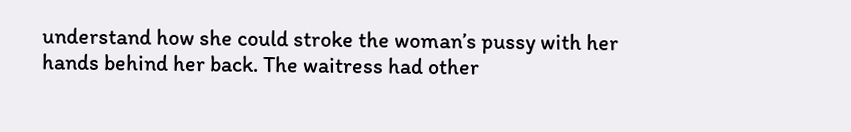understand how she could stroke the woman’s pussy with her hands behind her back. The waitress had other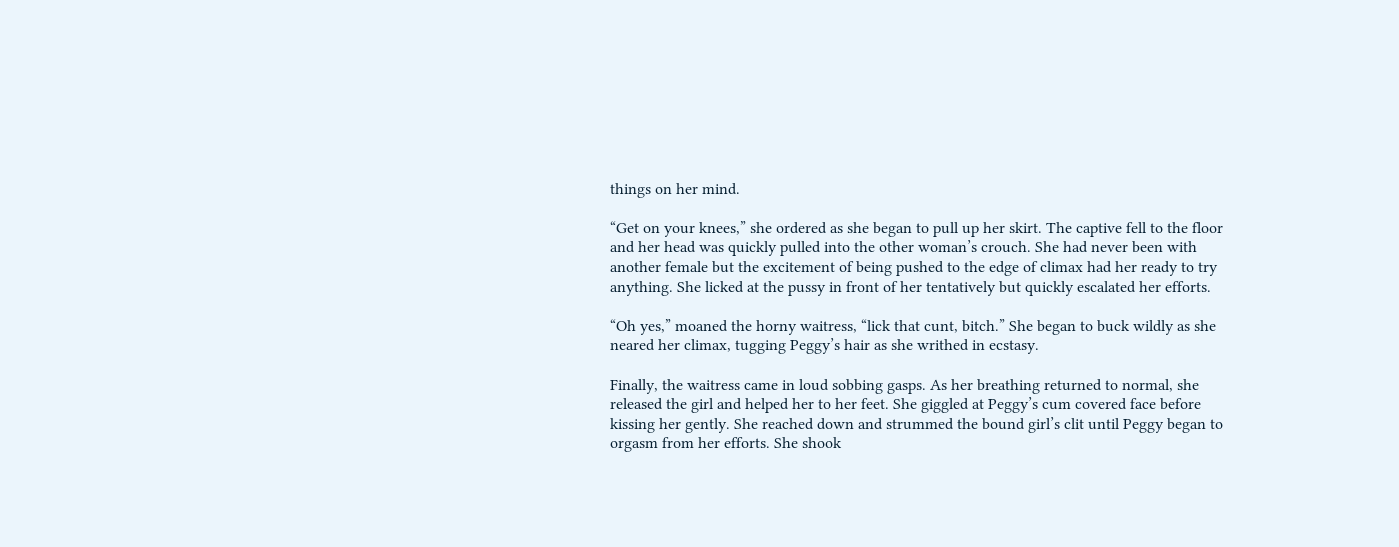things on her mind.

“Get on your knees,” she ordered as she began to pull up her skirt. The captive fell to the floor and her head was quickly pulled into the other woman’s crouch. She had never been with another female but the excitement of being pushed to the edge of climax had her ready to try anything. She licked at the pussy in front of her tentatively but quickly escalated her efforts.

“Oh yes,” moaned the horny waitress, “lick that cunt, bitch.” She began to buck wildly as she neared her climax, tugging Peggy’s hair as she writhed in ecstasy.

Finally, the waitress came in loud sobbing gasps. As her breathing returned to normal, she released the girl and helped her to her feet. She giggled at Peggy’s cum covered face before kissing her gently. She reached down and strummed the bound girl’s clit until Peggy began to orgasm from her efforts. She shook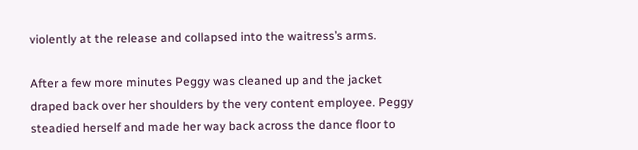violently at the release and collapsed into the waitress’s arms.

After a few more minutes Peggy was cleaned up and the jacket draped back over her shoulders by the very content employee. Peggy steadied herself and made her way back across the dance floor to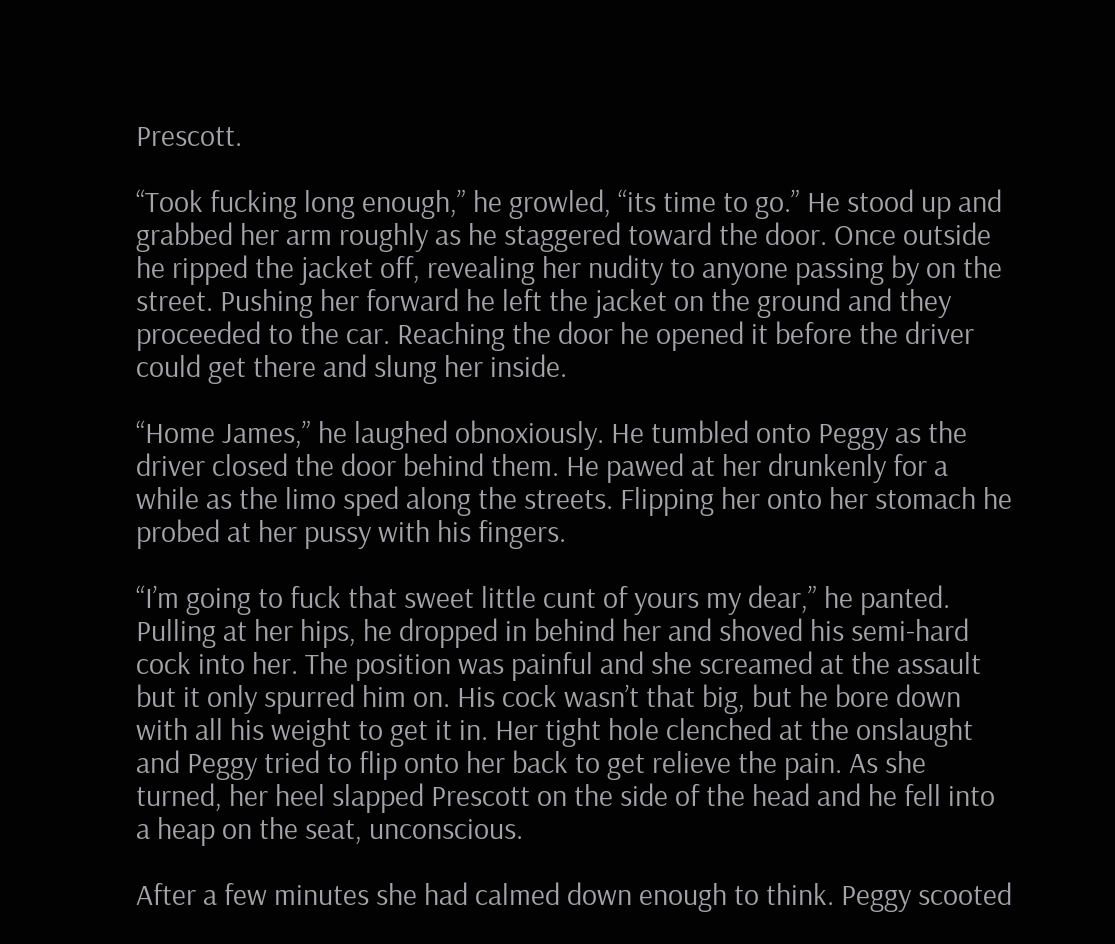Prescott.

“Took fucking long enough,” he growled, “its time to go.” He stood up and grabbed her arm roughly as he staggered toward the door. Once outside he ripped the jacket off, revealing her nudity to anyone passing by on the street. Pushing her forward he left the jacket on the ground and they proceeded to the car. Reaching the door he opened it before the driver could get there and slung her inside.

“Home James,” he laughed obnoxiously. He tumbled onto Peggy as the driver closed the door behind them. He pawed at her drunkenly for a while as the limo sped along the streets. Flipping her onto her stomach he probed at her pussy with his fingers.

“I’m going to fuck that sweet little cunt of yours my dear,” he panted. Pulling at her hips, he dropped in behind her and shoved his semi-hard cock into her. The position was painful and she screamed at the assault but it only spurred him on. His cock wasn’t that big, but he bore down with all his weight to get it in. Her tight hole clenched at the onslaught and Peggy tried to flip onto her back to get relieve the pain. As she turned, her heel slapped Prescott on the side of the head and he fell into a heap on the seat, unconscious.

After a few minutes she had calmed down enough to think. Peggy scooted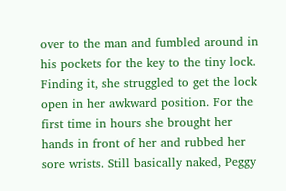over to the man and fumbled around in his pockets for the key to the tiny lock. Finding it, she struggled to get the lock open in her awkward position. For the first time in hours she brought her hands in front of her and rubbed her sore wrists. Still basically naked, Peggy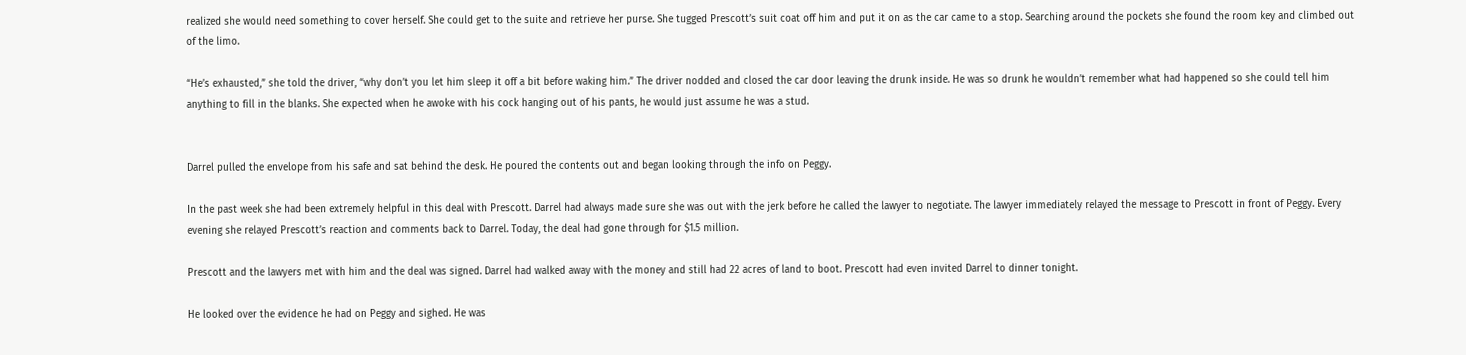realized she would need something to cover herself. She could get to the suite and retrieve her purse. She tugged Prescott’s suit coat off him and put it on as the car came to a stop. Searching around the pockets she found the room key and climbed out of the limo.

“He’s exhausted,” she told the driver, “why don’t you let him sleep it off a bit before waking him.” The driver nodded and closed the car door leaving the drunk inside. He was so drunk he wouldn’t remember what had happened so she could tell him anything to fill in the blanks. She expected when he awoke with his cock hanging out of his pants, he would just assume he was a stud.


Darrel pulled the envelope from his safe and sat behind the desk. He poured the contents out and began looking through the info on Peggy.

In the past week she had been extremely helpful in this deal with Prescott. Darrel had always made sure she was out with the jerk before he called the lawyer to negotiate. The lawyer immediately relayed the message to Prescott in front of Peggy. Every evening she relayed Prescott’s reaction and comments back to Darrel. Today, the deal had gone through for $1.5 million.

Prescott and the lawyers met with him and the deal was signed. Darrel had walked away with the money and still had 22 acres of land to boot. Prescott had even invited Darrel to dinner tonight.

He looked over the evidence he had on Peggy and sighed. He was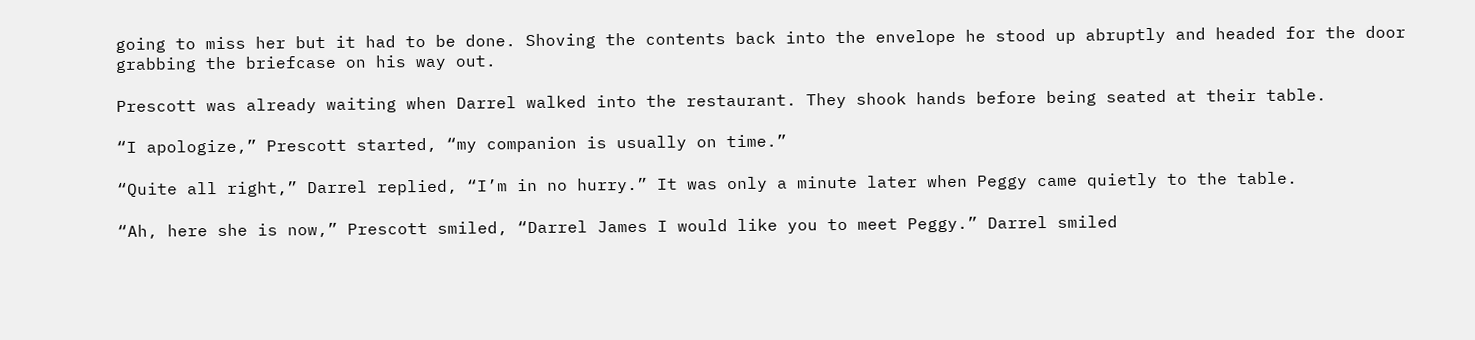going to miss her but it had to be done. Shoving the contents back into the envelope he stood up abruptly and headed for the door grabbing the briefcase on his way out.

Prescott was already waiting when Darrel walked into the restaurant. They shook hands before being seated at their table.

“I apologize,” Prescott started, “my companion is usually on time.”

“Quite all right,” Darrel replied, “I’m in no hurry.” It was only a minute later when Peggy came quietly to the table.

“Ah, here she is now,” Prescott smiled, “Darrel James I would like you to meet Peggy.” Darrel smiled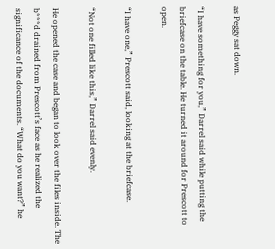as Peggy sat down.

“I have something for you,” Darrel said while putting the briefcase on the table. He turned it around for Prescott to open.

“I have one,” Prescott said, looking at the briefcase.

“Not one filled like this,” Darrel said evenly.

He opened the case and began to look over the files inside. The b***d drained from Prescott’s face as he realized the significance of the documents. “What do you want?” he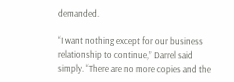demanded.

“I want nothing except for our business relationship to continue,” Darrel said simply. “There are no more copies and the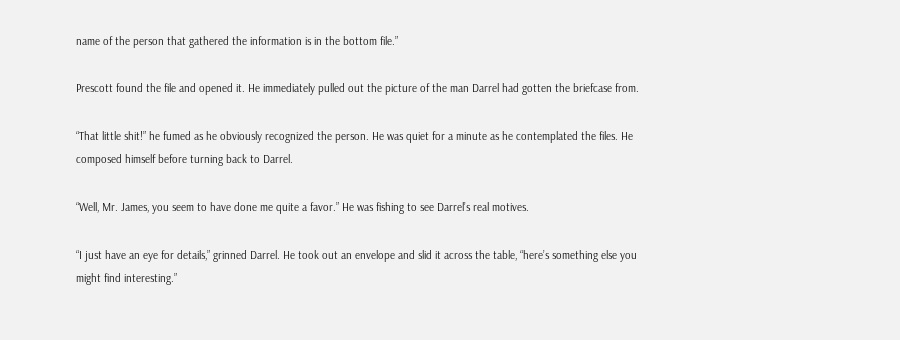name of the person that gathered the information is in the bottom file.”

Prescott found the file and opened it. He immediately pulled out the picture of the man Darrel had gotten the briefcase from.

“That little shit!” he fumed as he obviously recognized the person. He was quiet for a minute as he contemplated the files. He composed himself before turning back to Darrel.

“Well, Mr. James, you seem to have done me quite a favor.” He was fishing to see Darrel’s real motives.

“I just have an eye for details,” grinned Darrel. He took out an envelope and slid it across the table, “here’s something else you might find interesting.”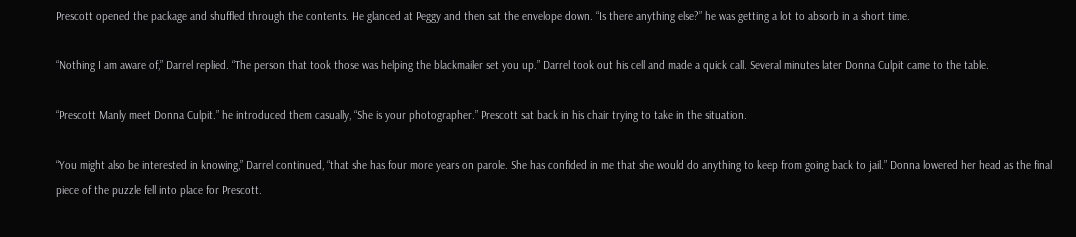Prescott opened the package and shuffled through the contents. He glanced at Peggy and then sat the envelope down. “Is there anything else?” he was getting a lot to absorb in a short time.

“Nothing I am aware of,” Darrel replied. “The person that took those was helping the blackmailer set you up.” Darrel took out his cell and made a quick call. Several minutes later Donna Culpit came to the table.

“Prescott Manly meet Donna Culpit.” he introduced them casually, “She is your photographer.” Prescott sat back in his chair trying to take in the situation.

“You might also be interested in knowing,” Darrel continued, “that she has four more years on parole. She has confided in me that she would do anything to keep from going back to jail.” Donna lowered her head as the final piece of the puzzle fell into place for Prescott.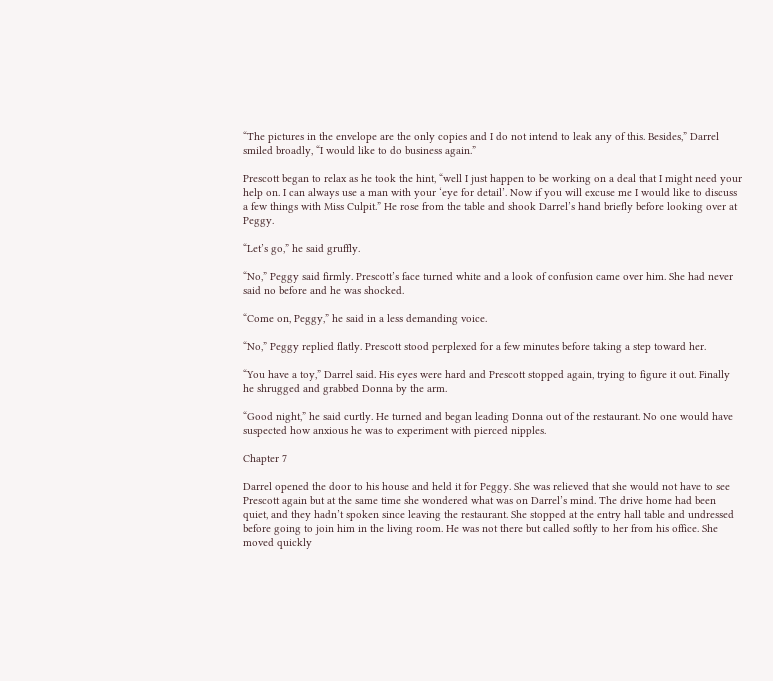“The pictures in the envelope are the only copies and I do not intend to leak any of this. Besides,” Darrel smiled broadly, “I would like to do business again.”

Prescott began to relax as he took the hint, “well I just happen to be working on a deal that I might need your help on. I can always use a man with your ‘eye for detail’. Now if you will excuse me I would like to discuss a few things with Miss Culpit.” He rose from the table and shook Darrel’s hand briefly before looking over at Peggy.

“Let’s go,” he said gruffly.

“No,” Peggy said firmly. Prescott’s face turned white and a look of confusion came over him. She had never said no before and he was shocked.

“Come on, Peggy,” he said in a less demanding voice.

“No,” Peggy replied flatly. Prescott stood perplexed for a few minutes before taking a step toward her.

“You have a toy,” Darrel said. His eyes were hard and Prescott stopped again, trying to figure it out. Finally he shrugged and grabbed Donna by the arm.

“Good night,” he said curtly. He turned and began leading Donna out of the restaurant. No one would have suspected how anxious he was to experiment with pierced nipples.

Chapter 7

Darrel opened the door to his house and held it for Peggy. She was relieved that she would not have to see Prescott again but at the same time she wondered what was on Darrel’s mind. The drive home had been quiet, and they hadn’t spoken since leaving the restaurant. She stopped at the entry hall table and undressed before going to join him in the living room. He was not there but called softly to her from his office. She moved quickly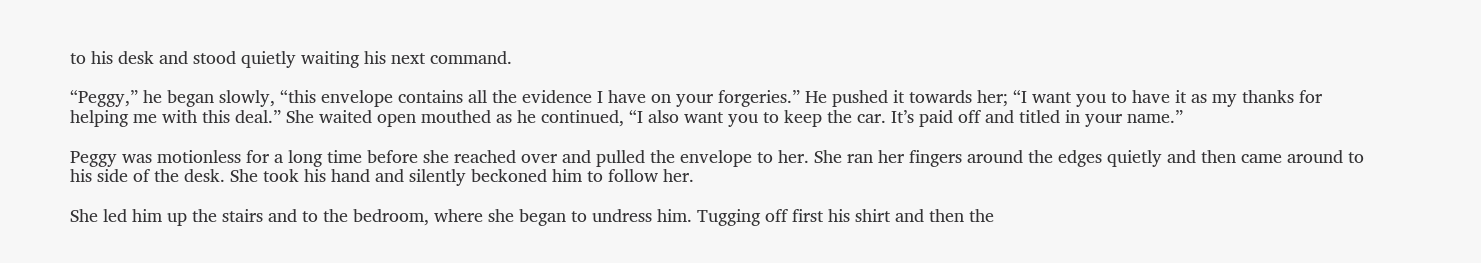to his desk and stood quietly waiting his next command.

“Peggy,” he began slowly, “this envelope contains all the evidence I have on your forgeries.” He pushed it towards her; “I want you to have it as my thanks for helping me with this deal.” She waited open mouthed as he continued, “I also want you to keep the car. It’s paid off and titled in your name.”

Peggy was motionless for a long time before she reached over and pulled the envelope to her. She ran her fingers around the edges quietly and then came around to his side of the desk. She took his hand and silently beckoned him to follow her.

She led him up the stairs and to the bedroom, where she began to undress him. Tugging off first his shirt and then the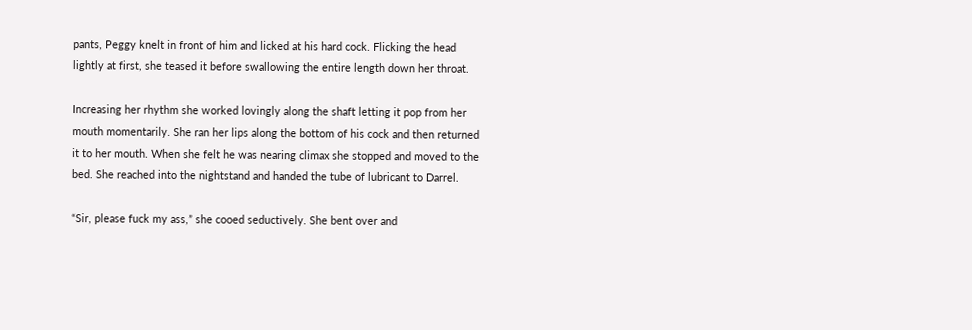pants, Peggy knelt in front of him and licked at his hard cock. Flicking the head lightly at first, she teased it before swallowing the entire length down her throat.

Increasing her rhythm she worked lovingly along the shaft letting it pop from her mouth momentarily. She ran her lips along the bottom of his cock and then returned it to her mouth. When she felt he was nearing climax she stopped and moved to the bed. She reached into the nightstand and handed the tube of lubricant to Darrel.

“Sir, please fuck my ass,” she cooed seductively. She bent over and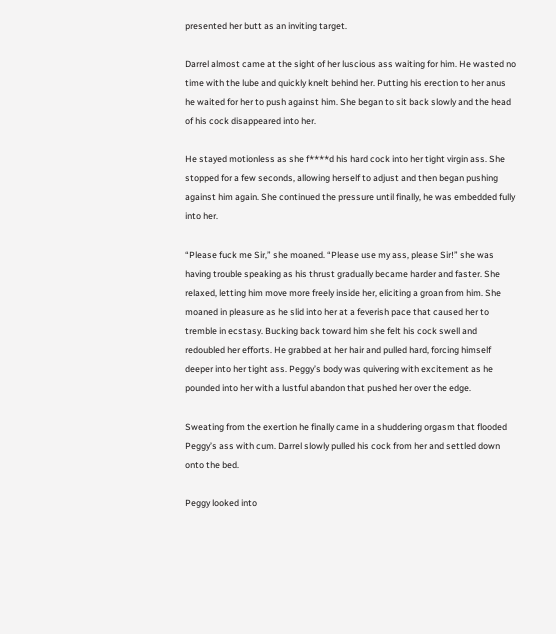presented her butt as an inviting target.

Darrel almost came at the sight of her luscious ass waiting for him. He wasted no time with the lube and quickly knelt behind her. Putting his erection to her anus he waited for her to push against him. She began to sit back slowly and the head of his cock disappeared into her.

He stayed motionless as she f****d his hard cock into her tight virgin ass. She stopped for a few seconds, allowing herself to adjust and then began pushing against him again. She continued the pressure until finally, he was embedded fully into her.

“Please fuck me Sir,” she moaned. “Please use my ass, please Sir!” she was having trouble speaking as his thrust gradually became harder and faster. She relaxed, letting him move more freely inside her, eliciting a groan from him. She moaned in pleasure as he slid into her at a feverish pace that caused her to tremble in ecstasy. Bucking back toward him she felt his cock swell and redoubled her efforts. He grabbed at her hair and pulled hard, forcing himself deeper into her tight ass. Peggy’s body was quivering with excitement as he pounded into her with a lustful abandon that pushed her over the edge.

Sweating from the exertion he finally came in a shuddering orgasm that flooded Peggy’s ass with cum. Darrel slowly pulled his cock from her and settled down onto the bed.

Peggy looked into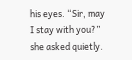his eyes. “Sir, may I stay with you?” she asked quietly.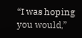“I was hoping you would,”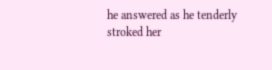he answered as he tenderly stroked her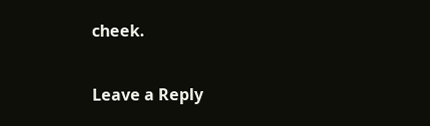cheek.

Leave a Reply